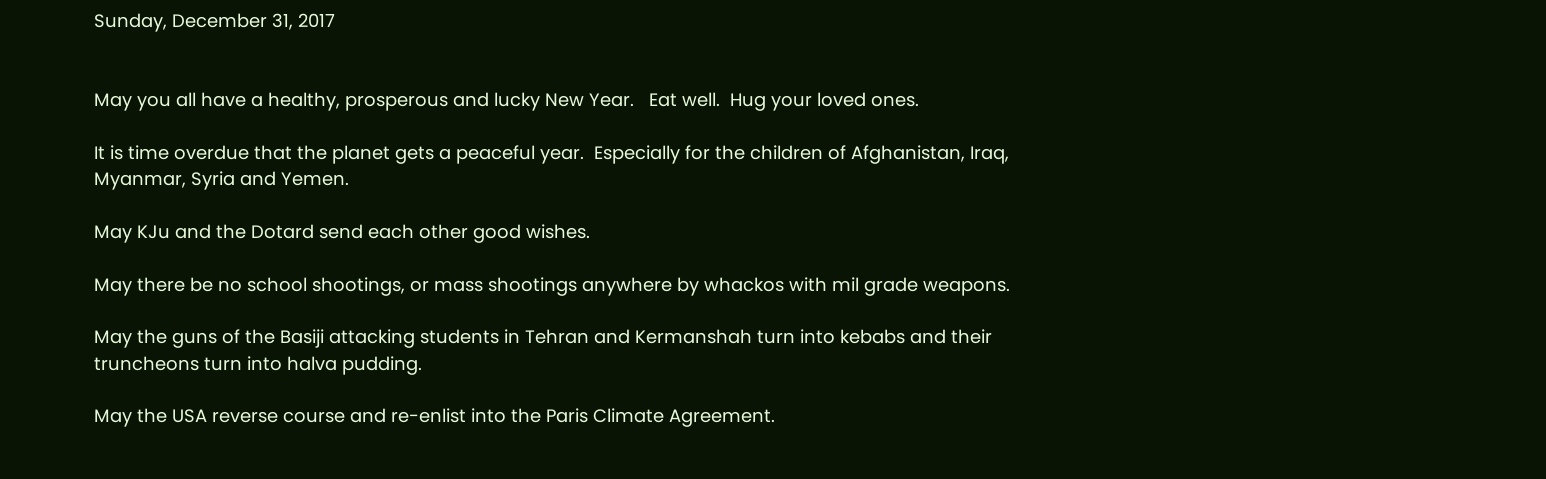Sunday, December 31, 2017


May you all have a healthy, prosperous and lucky New Year.   Eat well.  Hug your loved ones.

It is time overdue that the planet gets a peaceful year.  Especially for the children of Afghanistan, Iraq, Myanmar, Syria and Yemen.

May KJu and the Dotard send each other good wishes.

May there be no school shootings, or mass shootings anywhere by whackos with mil grade weapons.

May the guns of the Basiji attacking students in Tehran and Kermanshah turn into kebabs and their truncheons turn into halva pudding.

May the USA reverse course and re-enlist into the Paris Climate Agreement.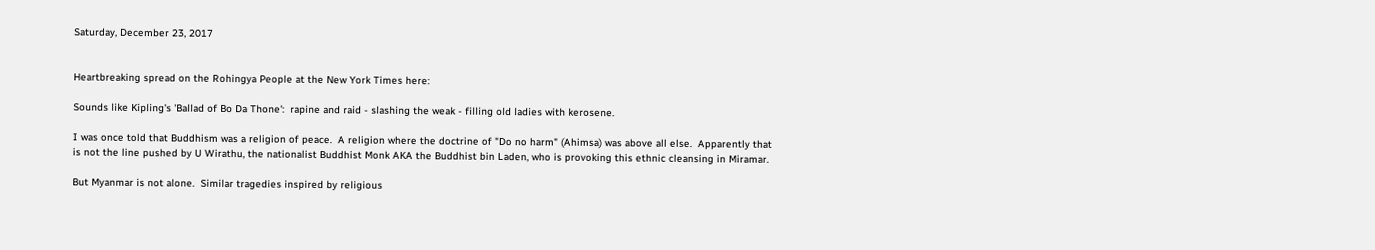Saturday, December 23, 2017


Heartbreaking spread on the Rohingya People at the New York Times here:

Sounds like Kipling's 'Ballad of Bo Da Thone':  rapine and raid - slashing the weak - filling old ladies with kerosene.

I was once told that Buddhism was a religion of peace.  A religion where the doctrine of "Do no harm" (Ahimsa) was above all else.  Apparently that is not the line pushed by U Wirathu, the nationalist Buddhist Monk AKA the Buddhist bin Laden, who is provoking this ethnic cleansing in Miramar.

But Myanmar is not alone.  Similar tragedies inspired by religious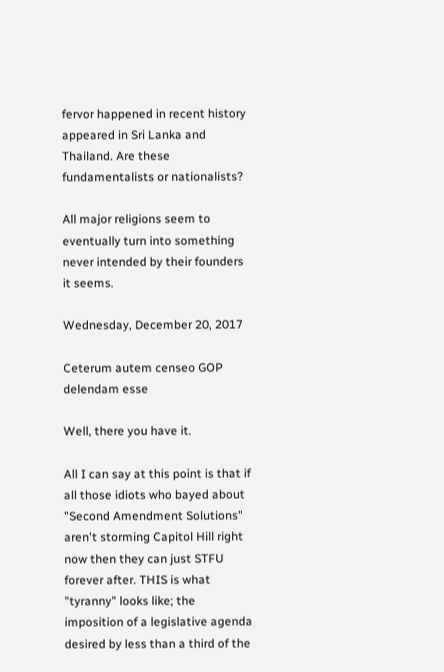fervor happened in recent history appeared in Sri Lanka and Thailand. Are these fundamentalists or nationalists?

All major religions seem to eventually turn into something never intended by their founders it seems.

Wednesday, December 20, 2017

Ceterum autem censeo GOP delendam esse

Well, there you have it.

All I can say at this point is that if all those idiots who bayed about "Second Amendment Solutions" aren't storming Capitol Hill right now then they can just STFU forever after. THIS is what "tyranny" looks like; the imposition of a legislative agenda desired by less than a third of the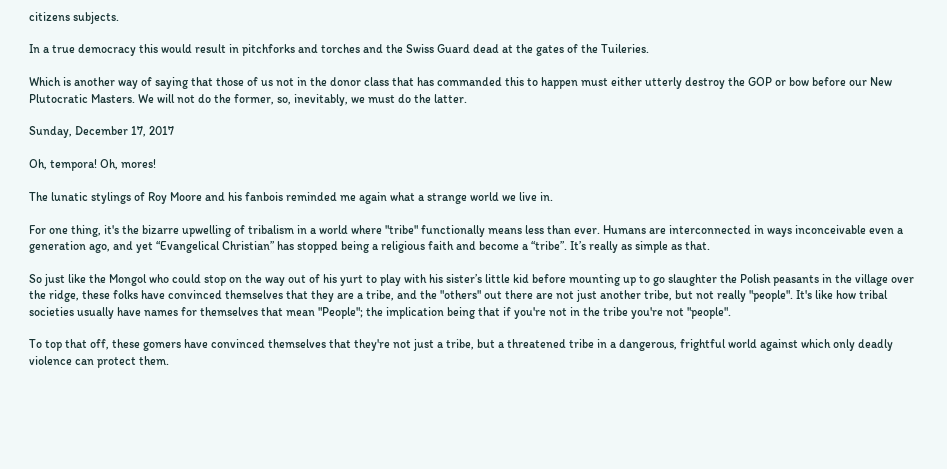citizens subjects.

In a true democracy this would result in pitchforks and torches and the Swiss Guard dead at the gates of the Tuileries.

Which is another way of saying that those of us not in the donor class that has commanded this to happen must either utterly destroy the GOP or bow before our New Plutocratic Masters. We will not do the former, so, inevitably, we must do the latter.

Sunday, December 17, 2017

Oh, tempora! Oh, mores!

The lunatic stylings of Roy Moore and his fanbois reminded me again what a strange world we live in.

For one thing, it's the bizarre upwelling of tribalism in a world where "tribe" functionally means less than ever. Humans are interconnected in ways inconceivable even a generation ago, and yet “Evangelical Christian” has stopped being a religious faith and become a “tribe”. It’s really as simple as that.

So just like the Mongol who could stop on the way out of his yurt to play with his sister’s little kid before mounting up to go slaughter the Polish peasants in the village over the ridge, these folks have convinced themselves that they are a tribe, and the "others" out there are not just another tribe, but not really "people". It's like how tribal societies usually have names for themselves that mean "People"; the implication being that if you're not in the tribe you're not "people".

To top that off, these gomers have convinced themselves that they're not just a tribe, but a threatened tribe in a dangerous, frightful world against which only deadly violence can protect them.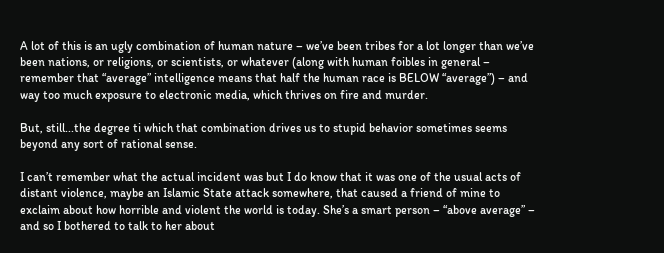A lot of this is an ugly combination of human nature – we’ve been tribes for a lot longer than we’ve been nations, or religions, or scientists, or whatever (along with human foibles in general – remember that “average” intelligence means that half the human race is BELOW “average”) – and way too much exposure to electronic media, which thrives on fire and murder.

But, still...the degree ti which that combination drives us to stupid behavior sometimes seems beyond any sort of rational sense.

I can’t remember what the actual incident was but I do know that it was one of the usual acts of distant violence, maybe an Islamic State attack somewhere, that caused a friend of mine to exclaim about how horrible and violent the world is today. She’s a smart person – “above average” – and so I bothered to talk to her about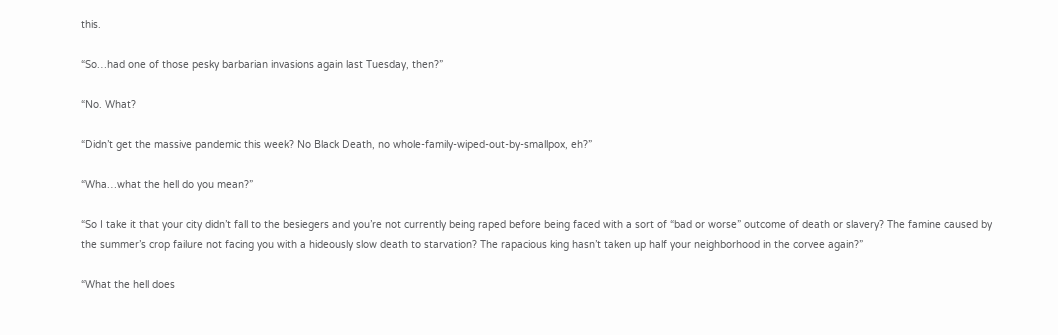this.

“So…had one of those pesky barbarian invasions again last Tuesday, then?”

“No. What?

“Didn’t get the massive pandemic this week? No Black Death, no whole-family-wiped-out-by-smallpox, eh?”

“Wha…what the hell do you mean?”

“So I take it that your city didn’t fall to the besiegers and you’re not currently being raped before being faced with a sort of “bad or worse” outcome of death or slavery? The famine caused by the summer’s crop failure not facing you with a hideously slow death to starvation? The rapacious king hasn’t taken up half your neighborhood in the corvee again?”

“What the hell does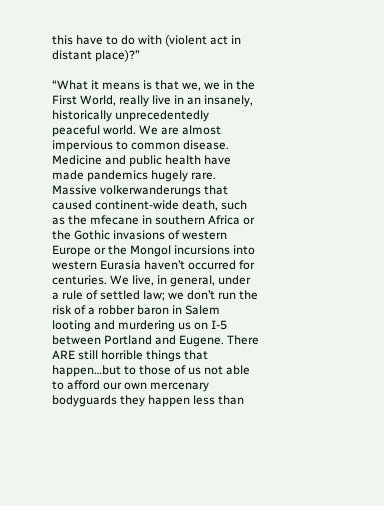this have to do with (violent act in distant place)?”

“What it means is that we, we in the First World, really live in an insanely, historically unprecedentedly peaceful world. We are almost impervious to common disease. Medicine and public health have made pandemics hugely rare. Massive volkerwanderungs that caused continent-wide death, such as the mfecane in southern Africa or the Gothic invasions of western Europe or the Mongol incursions into western Eurasia haven’t occurred for centuries. We live, in general, under a rule of settled law; we don’t run the risk of a robber baron in Salem looting and murdering us on I-5 between Portland and Eugene. There ARE still horrible things that happen…but to those of us not able to afford our own mercenary bodyguards they happen less than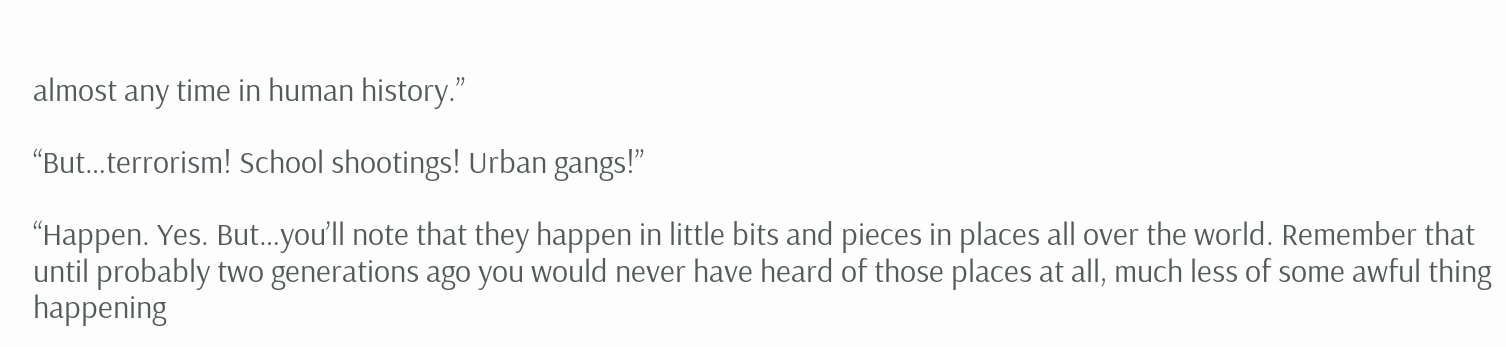almost any time in human history.”

“But…terrorism! School shootings! Urban gangs!”

“Happen. Yes. But…you’ll note that they happen in little bits and pieces in places all over the world. Remember that until probably two generations ago you would never have heard of those places at all, much less of some awful thing happening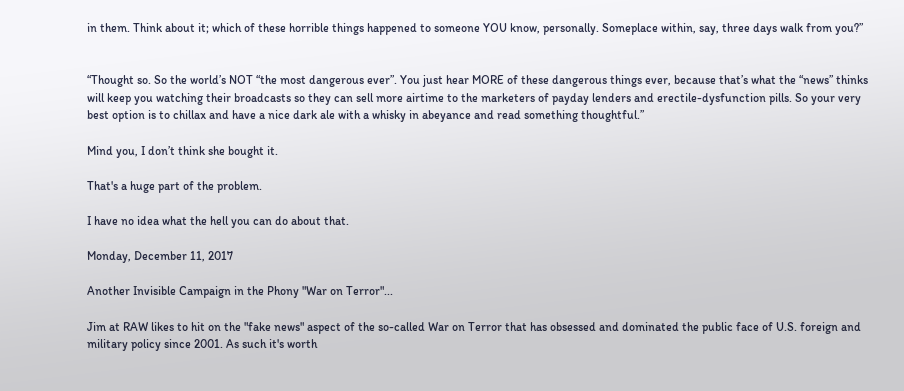in them. Think about it; which of these horrible things happened to someone YOU know, personally. Someplace within, say, three days walk from you?”


“Thought so. So the world’s NOT “the most dangerous ever”. You just hear MORE of these dangerous things ever, because that’s what the “news” thinks will keep you watching their broadcasts so they can sell more airtime to the marketers of payday lenders and erectile-dysfunction pills. So your very best option is to chillax and have a nice dark ale with a whisky in abeyance and read something thoughtful.”

Mind you, I don’t think she bought it.

That's a huge part of the problem.

I have no idea what the hell you can do about that.

Monday, December 11, 2017

Another Invisible Campaign in the Phony "War on Terror"...

Jim at RAW likes to hit on the "fake news" aspect of the so-called War on Terror that has obsessed and dominated the public face of U.S. foreign and military policy since 2001. As such it's worth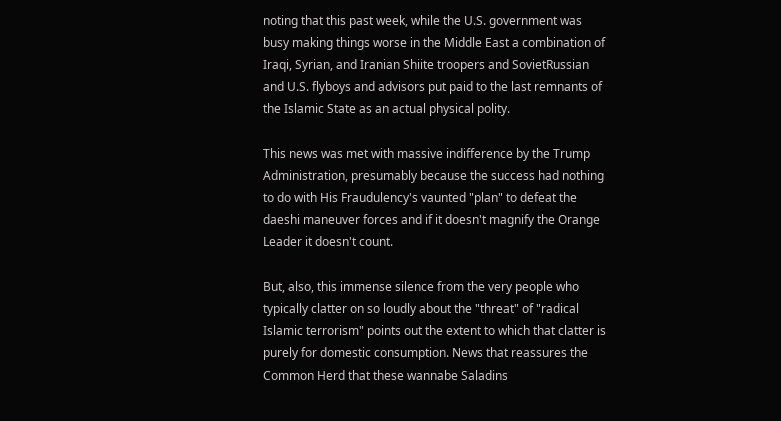noting that this past week, while the U.S. government was busy making things worse in the Middle East a combination of Iraqi, Syrian, and Iranian Shiite troopers and SovietRussian and U.S. flyboys and advisors put paid to the last remnants of the Islamic State as an actual physical polity.

This news was met with massive indifference by the Trump Administration, presumably because the success had nothing to do with His Fraudulency's vaunted "plan" to defeat the daeshi maneuver forces and if it doesn't magnify the Orange Leader it doesn't count.

But, also, this immense silence from the very people who typically clatter on so loudly about the "threat" of "radical Islamic terrorism" points out the extent to which that clatter is purely for domestic consumption. News that reassures the Common Herd that these wannabe Saladins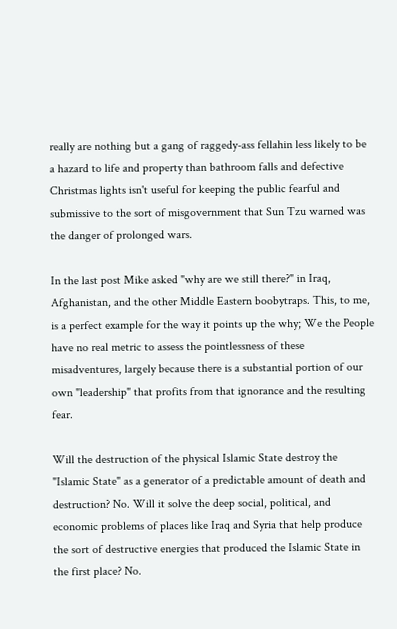really are nothing but a gang of raggedy-ass fellahin less likely to be a hazard to life and property than bathroom falls and defective Christmas lights isn't useful for keeping the public fearful and submissive to the sort of misgovernment that Sun Tzu warned was the danger of prolonged wars.

In the last post Mike asked "why are we still there?" in Iraq, Afghanistan, and the other Middle Eastern boobytraps. This, to me, is a perfect example for the way it points up the why; We the People have no real metric to assess the pointlessness of these misadventures, largely because there is a substantial portion of our own "leadership" that profits from that ignorance and the resulting fear.

Will the destruction of the physical Islamic State destroy the "Islamic State" as a generator of a predictable amount of death and destruction? No. Will it solve the deep social, political, and economic problems of places like Iraq and Syria that help produce the sort of destructive energies that produced the Islamic State in the first place? No.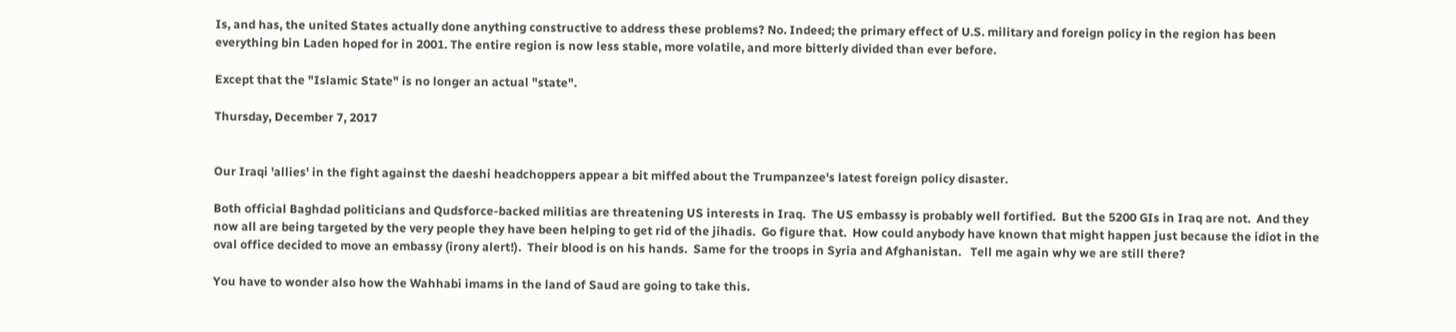Is, and has, the united States actually done anything constructive to address these problems? No. Indeed; the primary effect of U.S. military and foreign policy in the region has been everything bin Laden hoped for in 2001. The entire region is now less stable, more volatile, and more bitterly divided than ever before.

Except that the "Islamic State" is no longer an actual "state".

Thursday, December 7, 2017


Our Iraqi 'allies' in the fight against the daeshi headchoppers appear a bit miffed about the Trumpanzee's latest foreign policy disaster.

Both official Baghdad politicians and Qudsforce-backed militias are threatening US interests in Iraq.  The US embassy is probably well fortified.  But the 5200 GIs in Iraq are not.  And they now all are being targeted by the very people they have been helping to get rid of the jihadis.  Go figure that.  How could anybody have known that might happen just because the idiot in the oval office decided to move an embassy (irony alert!).  Their blood is on his hands.  Same for the troops in Syria and Afghanistan.   Tell me again why we are still there?

You have to wonder also how the Wahhabi imams in the land of Saud are going to take this.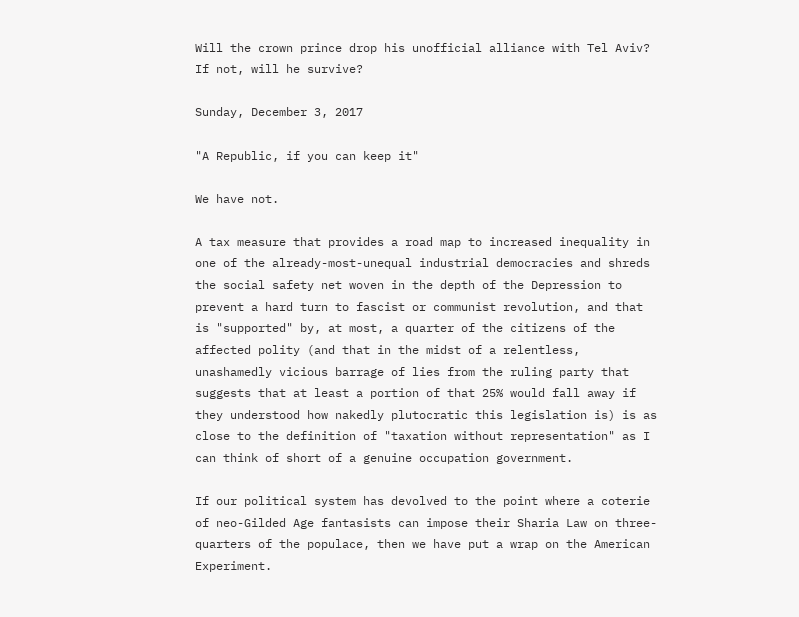Will the crown prince drop his unofficial alliance with Tel Aviv?  If not, will he survive?

Sunday, December 3, 2017

"A Republic, if you can keep it"

We have not.

A tax measure that provides a road map to increased inequality in one of the already-most-unequal industrial democracies and shreds the social safety net woven in the depth of the Depression to prevent a hard turn to fascist or communist revolution, and that is "supported" by, at most, a quarter of the citizens of the affected polity (and that in the midst of a relentless, unashamedly vicious barrage of lies from the ruling party that suggests that at least a portion of that 25% would fall away if they understood how nakedly plutocratic this legislation is) is as close to the definition of "taxation without representation" as I can think of short of a genuine occupation government.

If our political system has devolved to the point where a coterie of neo-Gilded Age fantasists can impose their Sharia Law on three-quarters of the populace, then we have put a wrap on the American Experiment.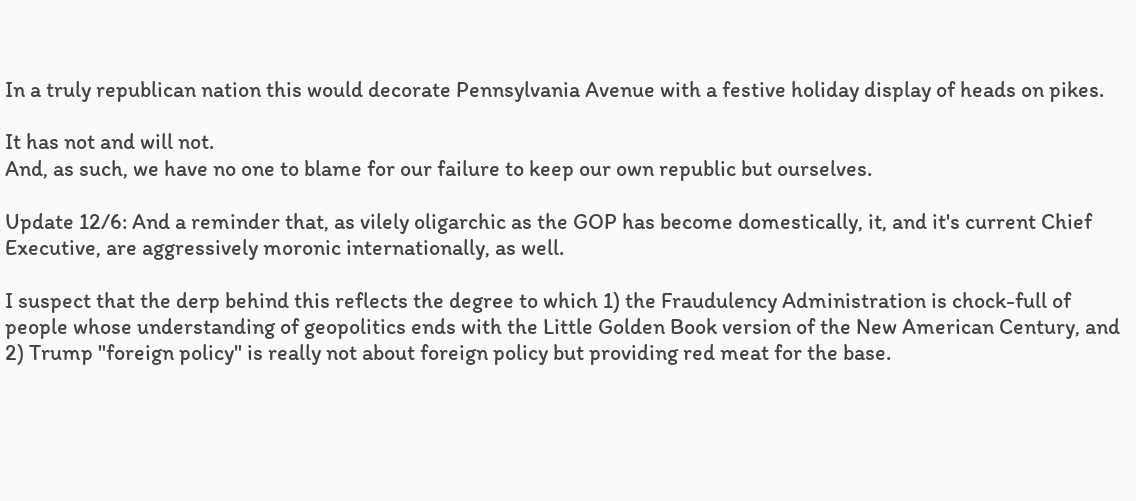In a truly republican nation this would decorate Pennsylvania Avenue with a festive holiday display of heads on pikes.

It has not and will not.
And, as such, we have no one to blame for our failure to keep our own republic but ourselves.

Update 12/6: And a reminder that, as vilely oligarchic as the GOP has become domestically, it, and it's current Chief Executive, are aggressively moronic internationally, as well.

I suspect that the derp behind this reflects the degree to which 1) the Fraudulency Administration is chock-full of people whose understanding of geopolitics ends with the Little Golden Book version of the New American Century, and 2) Trump "foreign policy" is really not about foreign policy but providing red meat for the base.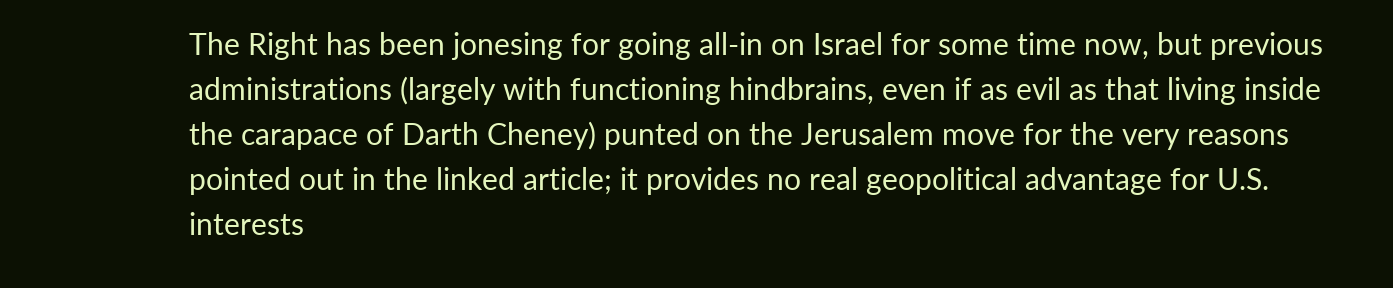The Right has been jonesing for going all-in on Israel for some time now, but previous administrations (largely with functioning hindbrains, even if as evil as that living inside the carapace of Darth Cheney) punted on the Jerusalem move for the very reasons pointed out in the linked article; it provides no real geopolitical advantage for U.S. interests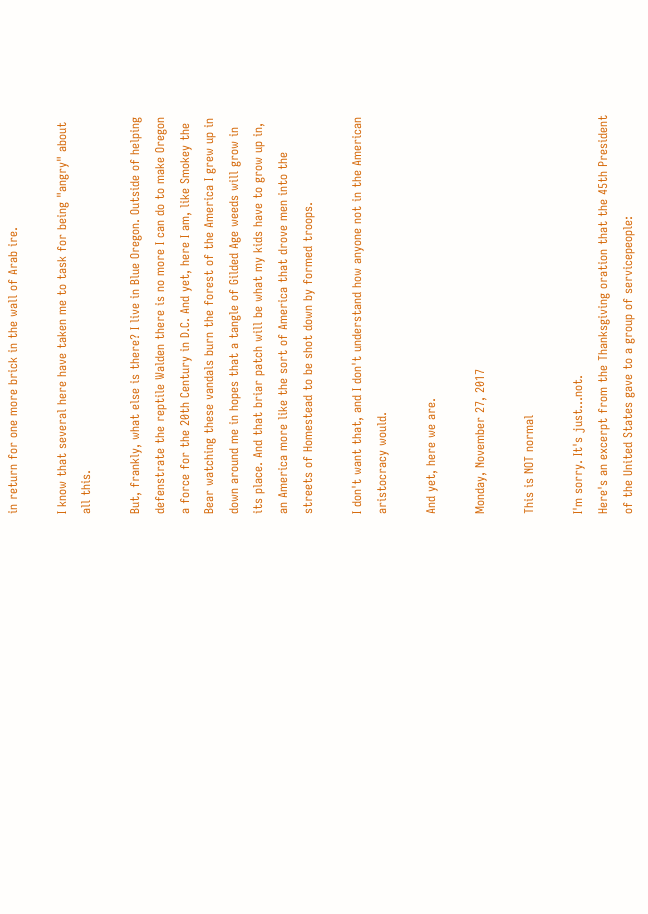in return for one more brick in the wall of Arab ire.

I know that several here have taken me to task for being "angry" about all this.

But, frankly, what else is there? I live in Blue Oregon. Outside of helping defenstrate the reptile Walden there is no more I can do to make Oregon a force for the 20th Century in D.C. And yet, here I am, like Smokey the Bear watching these vandals burn the forest of the America I grew up in down around me in hopes that a tangle of Gilded Age weeds will grow in its place. And that briar patch will be what my kids have to grow up in, an America more like the sort of America that drove men into the streets of Homestead to be shot down by formed troops.

I don't want that, and I don't understand how anyone not in the American aristocracy would.

And yet, here we are.

Monday, November 27, 2017

This is NOT normal

I'm sorry. It's just...not.
Here's an excerpt from the Thanksgiving oration that the 45th President of the United States gave to a group of servicepeople: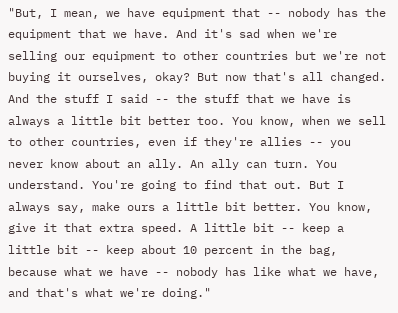"But, I mean, we have equipment that -- nobody has the equipment that we have. And it's sad when we're selling our equipment to other countries but we're not buying it ourselves, okay? But now that's all changed. And the stuff I said -- the stuff that we have is always a little bit better too. You know, when we sell to other countries, even if they're allies -- you never know about an ally. An ally can turn. You understand. You're going to find that out. But I always say, make ours a little bit better. You know, give it that extra speed. A little bit -- keep a little bit -- keep about 10 percent in the bag, because what we have -- nobody has like what we have, and that's what we're doing."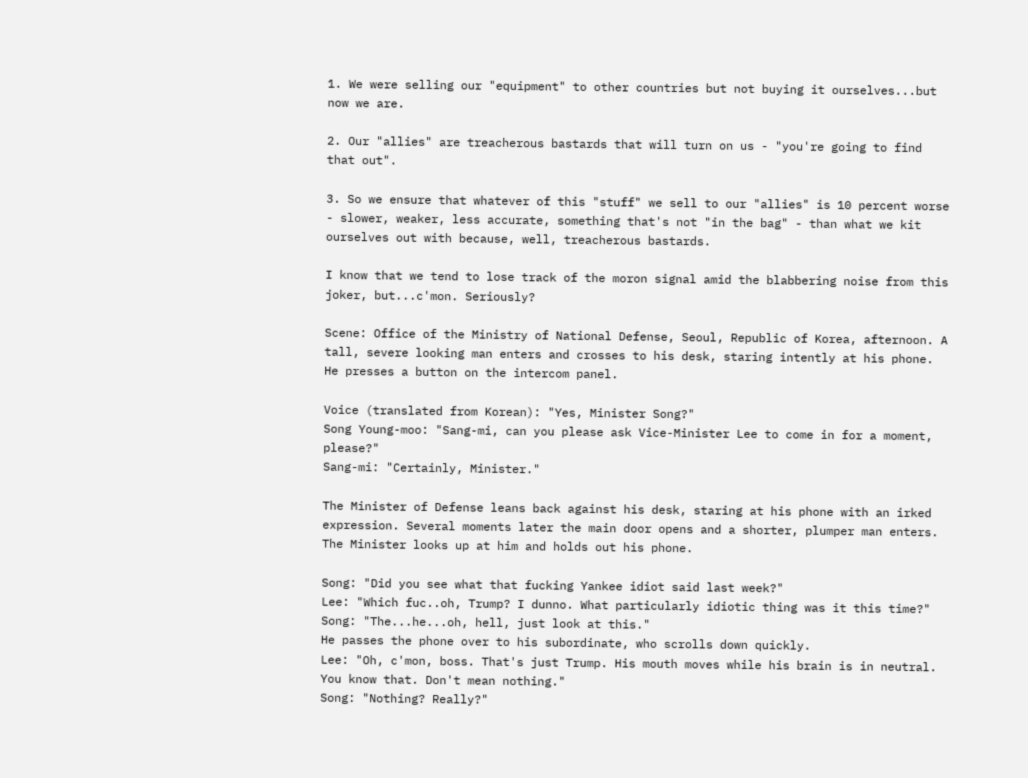1. We were selling our "equipment" to other countries but not buying it ourselves...but now we are.

2. Our "allies" are treacherous bastards that will turn on us - "you're going to find that out".

3. So we ensure that whatever of this "stuff" we sell to our "allies" is 10 percent worse - slower, weaker, less accurate, something that's not "in the bag" - than what we kit ourselves out with because, well, treacherous bastards.

I know that we tend to lose track of the moron signal amid the blabbering noise from this joker, but...c'mon. Seriously?

Scene: Office of the Ministry of National Defense, Seoul, Republic of Korea, afternoon. A tall, severe looking man enters and crosses to his desk, staring intently at his phone. He presses a button on the intercom panel.

Voice (translated from Korean): "Yes, Minister Song?"
Song Young-moo: "Sang-mi, can you please ask Vice-Minister Lee to come in for a moment, please?"
Sang-mi: "Certainly, Minister."

The Minister of Defense leans back against his desk, staring at his phone with an irked expression. Several moments later the main door opens and a shorter, plumper man enters. The Minister looks up at him and holds out his phone.

Song: "Did you see what that fucking Yankee idiot said last week?"
Lee: "Which fuc..oh, Trump? I dunno. What particularly idiotic thing was it this time?"
Song: "The...he...oh, hell, just look at this."
He passes the phone over to his subordinate, who scrolls down quickly.
Lee: "Oh, c'mon, boss. That's just Trump. His mouth moves while his brain is in neutral. You know that. Don't mean nothing."
Song: "Nothing? Really?"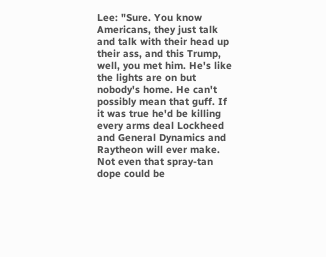Lee: "Sure. You know Americans, they just talk and talk with their head up their ass, and this Trump, well, you met him. He's like the lights are on but nobody's home. He can't possibly mean that guff. If it was true he'd be killing every arms deal Lockheed and General Dynamics and Raytheon will ever make. Not even that spray-tan dope could be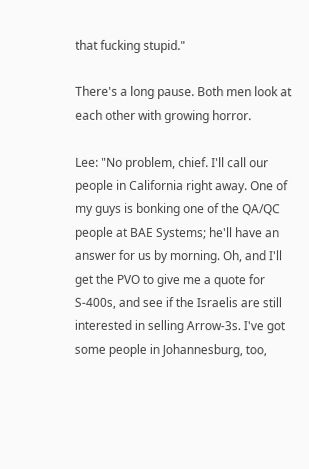that fucking stupid."

There's a long pause. Both men look at each other with growing horror.

Lee: "No problem, chief. I'll call our people in California right away. One of my guys is bonking one of the QA/QC people at BAE Systems; he'll have an answer for us by morning. Oh, and I'll get the PVO to give me a quote for S-400s, and see if the Israelis are still interested in selling Arrow-3s. I've got some people in Johannesburg, too,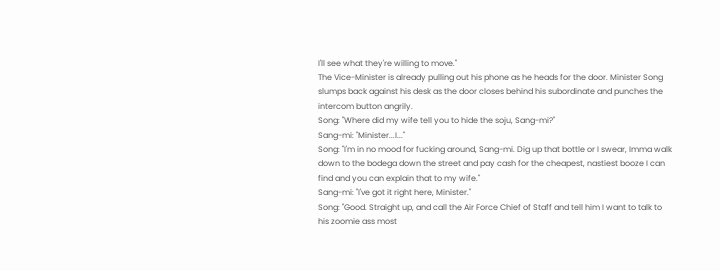I'll see what they're willing to move."
The Vice-Minister is already pulling out his phone as he heads for the door. Minister Song slumps back against his desk as the door closes behind his subordinate and punches the intercom button angrily.
Song: "Where did my wife tell you to hide the soju, Sang-mi?"
Sang-mi: "Minister...I..."
Song: "I'm in no mood for fucking around, Sang-mi. Dig up that bottle or I swear, Imma walk down to the bodega down the street and pay cash for the cheapest, nastiest booze I can find and you can explain that to my wife."
Sang-mi: "I've got it right here, Minister."
Song: "Good. Straight up, and call the Air Force Chief of Staff and tell him I want to talk to his zoomie ass most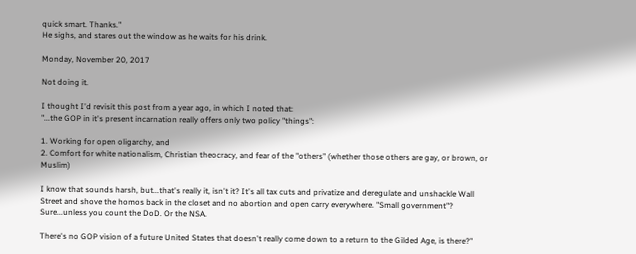quick smart. Thanks."
He sighs, and stares out the window as he waits for his drink.

Monday, November 20, 2017

Not doing it.

I thought I'd revisit this post from a year ago, in which I noted that:
"...the GOP in it's present incarnation really offers only two policy "things":

1. Working for open oligarchy, and
2. Comfort for white nationalism, Christian theocracy, and fear of the "others" (whether those others are gay, or brown, or Muslim)

I know that sounds harsh, but...that's really it, isn't it? It's all tax cuts and privatize and deregulate and unshackle Wall Street and shove the homos back in the closet and no abortion and open carry everywhere. "Small government"? Sure...unless you count the DoD. Or the NSA.

There's no GOP vision of a future United States that doesn't really come down to a return to the Gilded Age, is there?"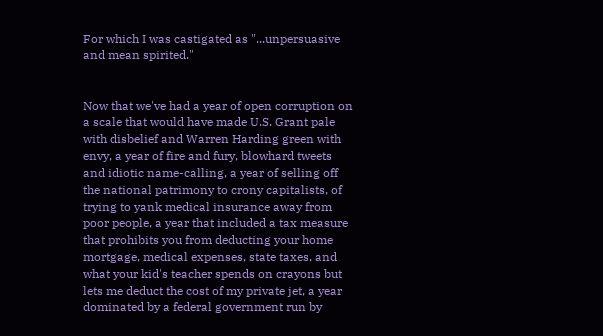For which I was castigated as "...unpersuasive and mean spirited."


Now that we've had a year of open corruption on a scale that would have made U.S. Grant pale with disbelief and Warren Harding green with envy, a year of fire and fury, blowhard tweets and idiotic name-calling, a year of selling off the national patrimony to crony capitalists, of trying to yank medical insurance away from poor people, a year that included a tax measure that prohibits you from deducting your home mortgage, medical expenses, state taxes, and what your kid's teacher spends on crayons but lets me deduct the cost of my private jet, a year dominated by a federal government run by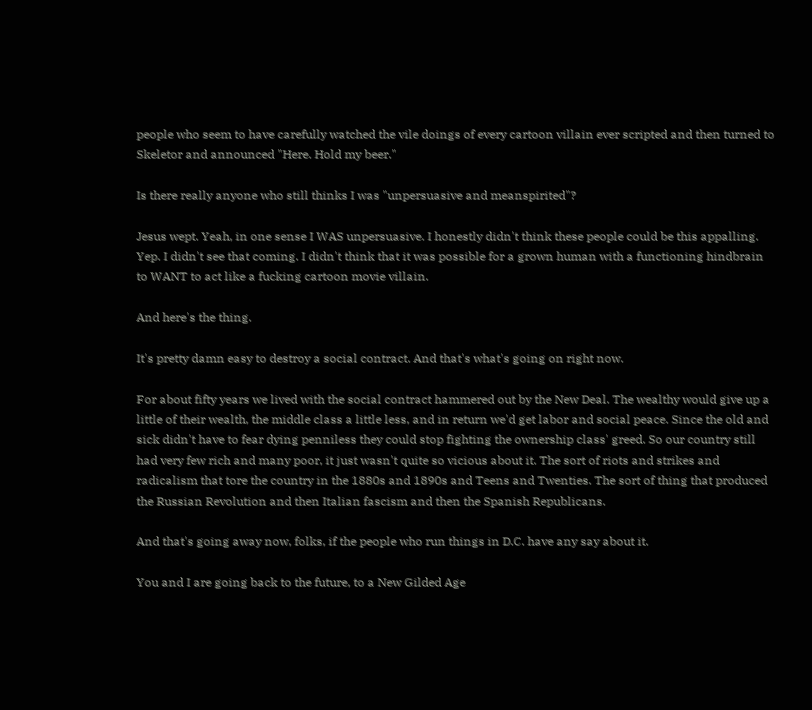people who seem to have carefully watched the vile doings of every cartoon villain ever scripted and then turned to Skeletor and announced "Here. Hold my beer."

Is there really anyone who still thinks I was "unpersuasive and meanspirited"?

Jesus wept. Yeah, in one sense I WAS unpersuasive. I honestly didn't think these people could be this appalling. Yep. I didn't see that coming. I didn't think that it was possible for a grown human with a functioning hindbrain to WANT to act like a fucking cartoon movie villain.

And here's the thing.

It's pretty damn easy to destroy a social contract. And that's what's going on right now.

For about fifty years we lived with the social contract hammered out by the New Deal. The wealthy would give up a little of their wealth, the middle class a little less, and in return we'd get labor and social peace. Since the old and sick didn't have to fear dying penniless they could stop fighting the ownership class' greed. So our country still had very few rich and many poor, it just wasn't quite so vicious about it. The sort of riots and strikes and radicalism that tore the country in the 1880s and 1890s and Teens and Twenties. The sort of thing that produced the Russian Revolution and then Italian fascism and then the Spanish Republicans.

And that's going away now, folks, if the people who run things in D.C. have any say about it.

You and I are going back to the future, to a New Gilded Age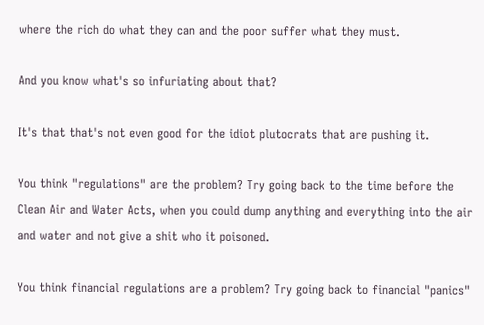where the rich do what they can and the poor suffer what they must.

And you know what's so infuriating about that?

It's that that's not even good for the idiot plutocrats that are pushing it.

You think "regulations" are the problem? Try going back to the time before the Clean Air and Water Acts, when you could dump anything and everything into the air and water and not give a shit who it poisoned.

You think financial regulations are a problem? Try going back to financial "panics"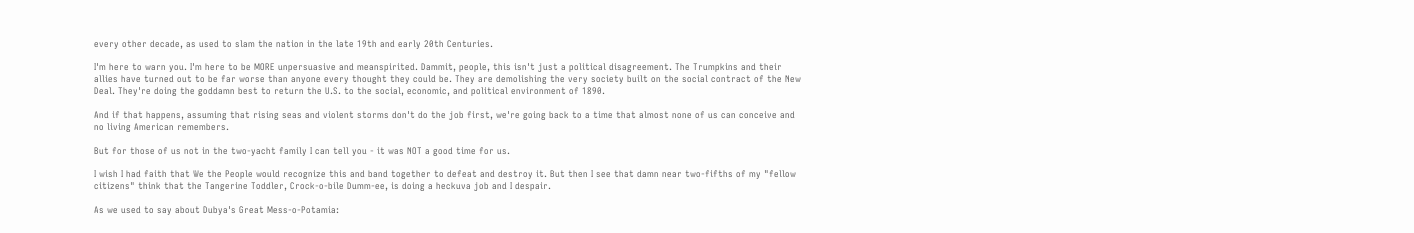every other decade, as used to slam the nation in the late 19th and early 20th Centuries.

I'm here to warn you. I'm here to be MORE unpersuasive and meanspirited. Dammit, people, this isn't just a political disagreement. The Trumpkins and their allies have turned out to be far worse than anyone every thought they could be. They are demolishing the very society built on the social contract of the New Deal. They're doing the goddamn best to return the U.S. to the social, economic, and political environment of 1890.

And if that happens, assuming that rising seas and violent storms don't do the job first, we're going back to a time that almost none of us can conceive and no living American remembers.

But for those of us not in the two-yacht family I can tell you - it was NOT a good time for us.

I wish I had faith that We the People would recognize this and band together to defeat and destroy it. But then I see that damn near two-fifths of my "fellow citizens" think that the Tangerine Toddler, Crock-o-bile Dumm-ee, is doing a heckuva job and I despair.

As we used to say about Dubya's Great Mess-o-Potamia: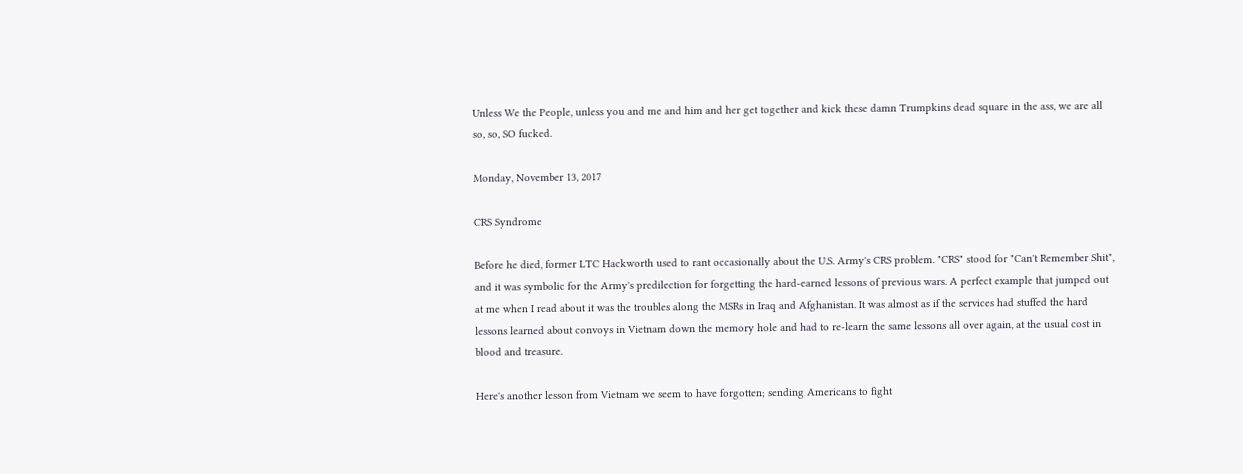Unless We the People, unless you and me and him and her get together and kick these damn Trumpkins dead square in the ass, we are all so, so, SO fucked.

Monday, November 13, 2017

CRS Syndrome

Before he died, former LTC Hackworth used to rant occasionally about the U.S. Army's CRS problem. "CRS" stood for "Can't Remember Shit", and it was symbolic for the Army's predilection for forgetting the hard-earned lessons of previous wars. A perfect example that jumped out at me when I read about it was the troubles along the MSRs in Iraq and Afghanistan. It was almost as if the services had stuffed the hard lessons learned about convoys in Vietnam down the memory hole and had to re-learn the same lessons all over again, at the usual cost in blood and treasure.

Here's another lesson from Vietnam we seem to have forgotten; sending Americans to fight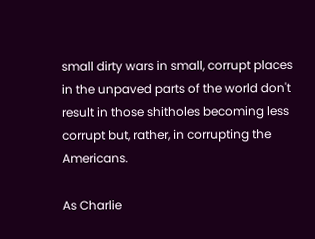small dirty wars in small, corrupt places in the unpaved parts of the world don't result in those shitholes becoming less corrupt but, rather, in corrupting the Americans.

As Charlie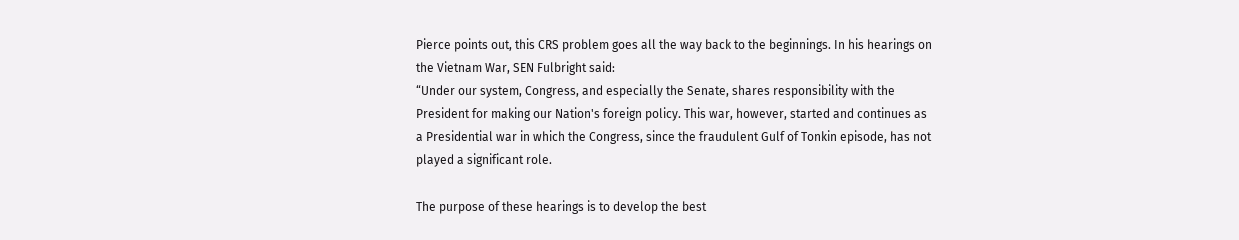Pierce points out, this CRS problem goes all the way back to the beginnings. In his hearings on the Vietnam War, SEN Fulbright said:
“Under our system, Congress, and especially the Senate, shares responsibility with the President for making our Nation's foreign policy. This war, however, started and continues as a Presidential war in which the Congress, since the fraudulent Gulf of Tonkin episode, has not played a significant role.

The purpose of these hearings is to develop the best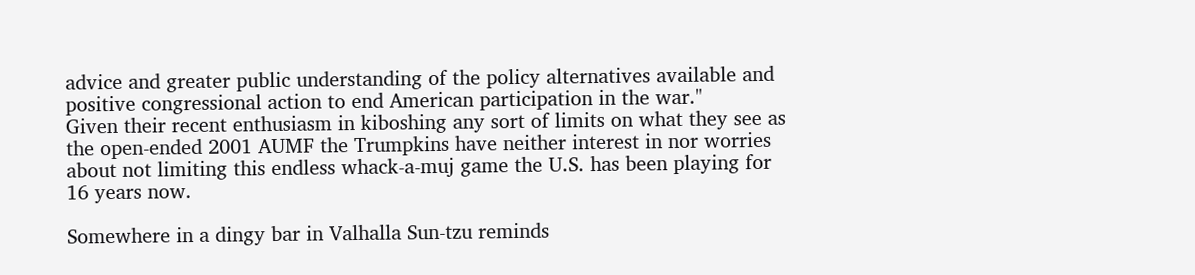advice and greater public understanding of the policy alternatives available and positive congressional action to end American participation in the war."
Given their recent enthusiasm in kiboshing any sort of limits on what they see as the open-ended 2001 AUMF the Trumpkins have neither interest in nor worries about not limiting this endless whack-a-muj game the U.S. has been playing for 16 years now.

Somewhere in a dingy bar in Valhalla Sun-tzu reminds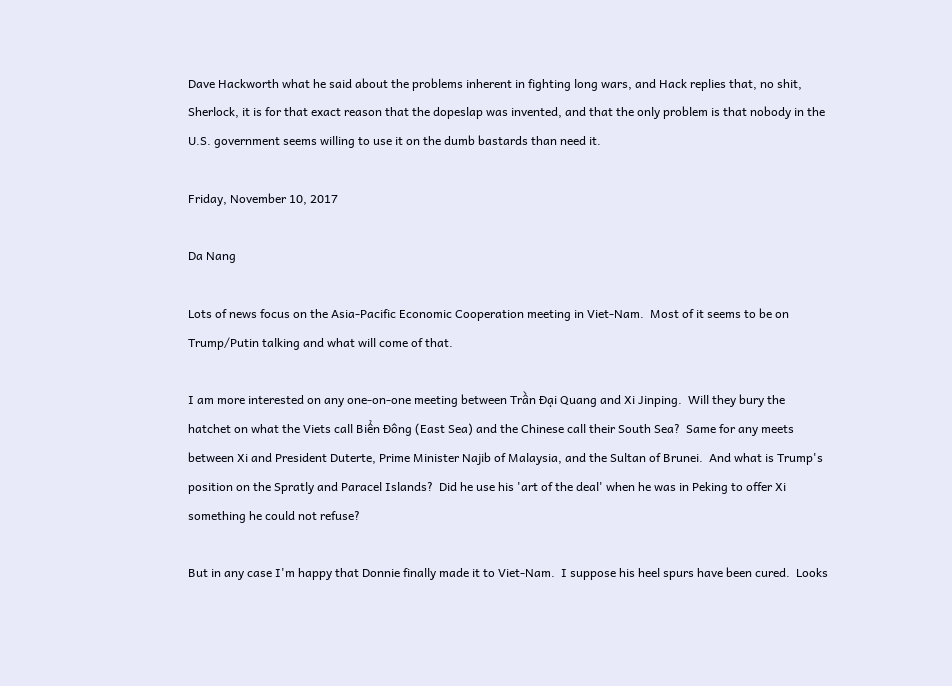Dave Hackworth what he said about the problems inherent in fighting long wars, and Hack replies that, no shit, Sherlock, it is for that exact reason that the dopeslap was invented, and that the only problem is that nobody in the U.S. government seems willing to use it on the dumb bastards than need it.

Friday, November 10, 2017

Da Nang

Lots of news focus on the Asia-Pacific Economic Cooperation meeting in Viet-Nam.  Most of it seems to be on Trump/Putin talking and what will come of that.

I am more interested on any one-on-one meeting between Trần Đại Quang and Xi Jinping.  Will they bury the hatchet on what the Viets call Biển Đông (East Sea) and the Chinese call their South Sea?  Same for any meets between Xi and President Duterte, Prime Minister Najib of Malaysia, and the Sultan of Brunei.  And what is Trump's position on the Spratly and Paracel Islands?  Did he use his 'art of the deal' when he was in Peking to offer Xi something he could not refuse?

But in any case I'm happy that Donnie finally made it to Viet-Nam.  I suppose his heel spurs have been cured.  Looks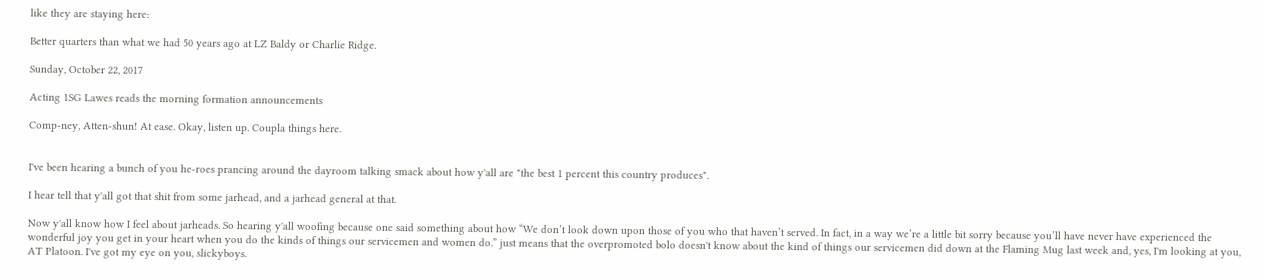like they are staying here:

Better quarters than what we had 50 years ago at LZ Baldy or Charlie Ridge.

Sunday, October 22, 2017

Acting 1SG Lawes reads the morning formation announcements

Comp-ney, Atten-shun! At ease. Okay, listen up. Coupla things here.


I've been hearing a bunch of you he-roes prancing around the dayroom talking smack about how y'all are "the best 1 percent this country produces".

I hear tell that y'all got that shit from some jarhead, and a jarhead general at that.

Now y'all know how I feel about jarheads. So hearing y'all woofing because one said something about how “We don’t look down upon those of you who that haven’t served. In fact, in a way we’re a little bit sorry because you’ll have never have experienced the wonderful joy you get in your heart when you do the kinds of things our servicemen and women do.” just means that the overpromoted bolo doesn't know about the kind of things our servicemen did down at the Flaming Mug last week and, yes, I'm looking at you, AT Platoon. I've got my eye on you, slickyboys.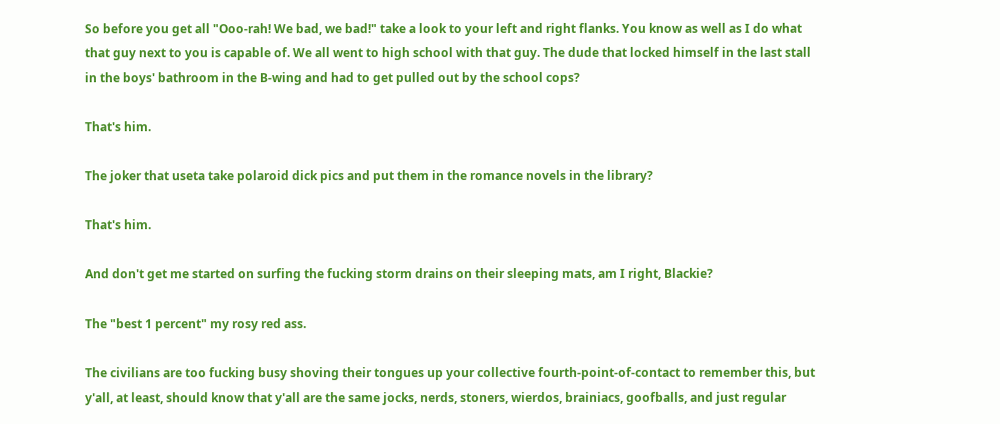So before you get all "Ooo-rah! We bad, we bad!" take a look to your left and right flanks. You know as well as I do what that guy next to you is capable of. We all went to high school with that guy. The dude that locked himself in the last stall in the boys' bathroom in the B-wing and had to get pulled out by the school cops?

That's him.

The joker that useta take polaroid dick pics and put them in the romance novels in the library?

That's him.

And don't get me started on surfing the fucking storm drains on their sleeping mats, am I right, Blackie?

The "best 1 percent" my rosy red ass.

The civilians are too fucking busy shoving their tongues up your collective fourth-point-of-contact to remember this, but y'all, at least, should know that y'all are the same jocks, nerds, stoners, wierdos, brainiacs, goofballs, and just regular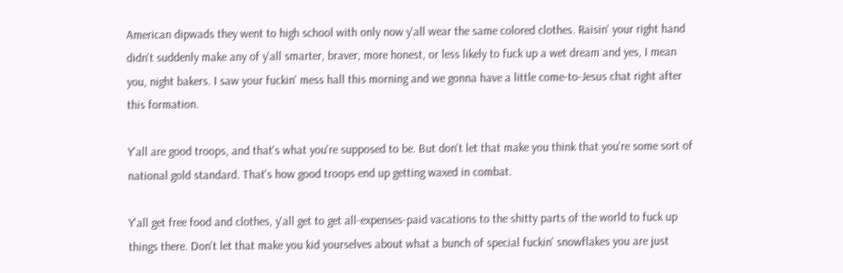American dipwads they went to high school with only now y'all wear the same colored clothes. Raisin' your right hand didn't suddenly make any of y'all smarter, braver, more honest, or less likely to fuck up a wet dream and yes, I mean you, night bakers. I saw your fuckin' mess hall this morning and we gonna have a little come-to-Jesus chat right after this formation.

Y'all are good troops, and that's what you're supposed to be. But don't let that make you think that you're some sort of national gold standard. That's how good troops end up getting waxed in combat.

Y'all get free food and clothes, y'all get to get all-expenses-paid vacations to the shitty parts of the world to fuck up things there. Don't let that make you kid yourselves about what a bunch of special fuckin' snowflakes you are just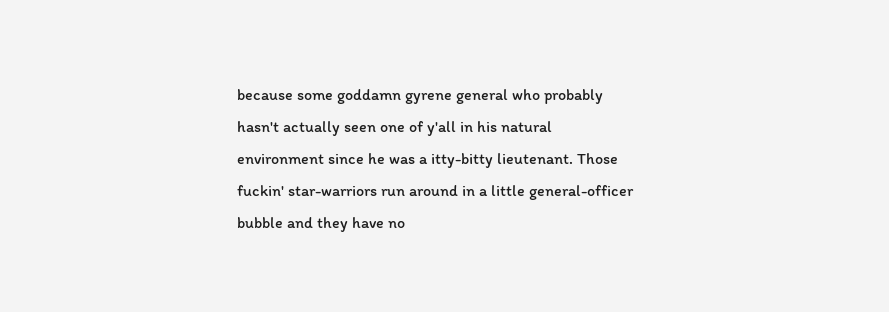because some goddamn gyrene general who probably hasn't actually seen one of y'all in his natural environment since he was a itty-bitty lieutenant. Those fuckin' star-warriors run around in a little general-officer bubble and they have no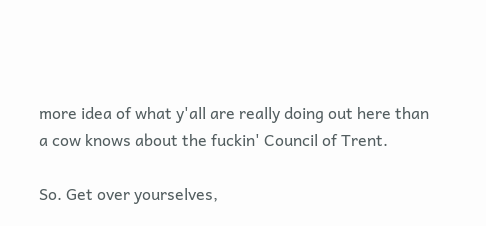more idea of what y'all are really doing out here than a cow knows about the fuckin' Council of Trent.

So. Get over yourselves,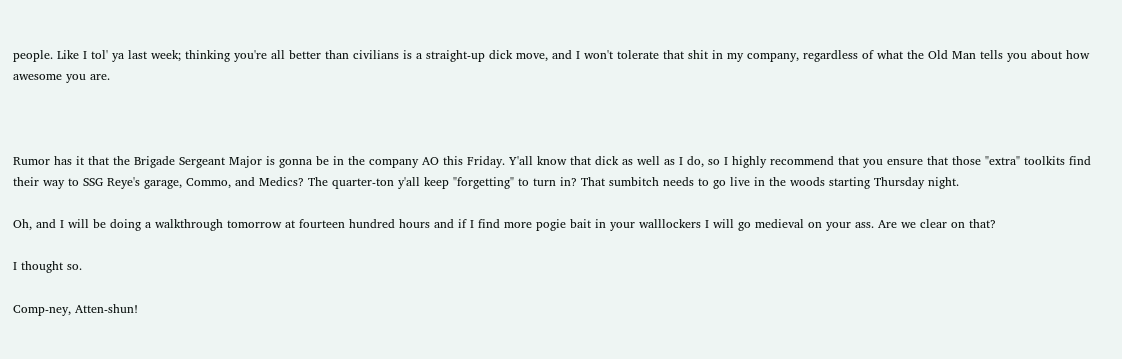people. Like I tol' ya last week; thinking you're all better than civilians is a straight-up dick move, and I won't tolerate that shit in my company, regardless of what the Old Man tells you about how awesome you are.



Rumor has it that the Brigade Sergeant Major is gonna be in the company AO this Friday. Y'all know that dick as well as I do, so I highly recommend that you ensure that those "extra" toolkits find their way to SSG Reye's garage, Commo, and Medics? The quarter-ton y'all keep "forgetting" to turn in? That sumbitch needs to go live in the woods starting Thursday night.

Oh, and I will be doing a walkthrough tomorrow at fourteen hundred hours and if I find more pogie bait in your walllockers I will go medieval on your ass. Are we clear on that?

I thought so.

Comp-ney, Atten-shun!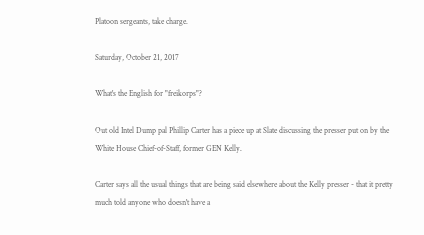Platoon sergeants, take charge.

Saturday, October 21, 2017

What's the English for "freikorps"?

Out old Intel Dump pal Phillip Carter has a piece up at Slate discussing the presser put on by the White House Chief-of-Staff, former GEN Kelly.

Carter says all the usual things that are being said elsewhere about the Kelly presser - that it pretty much told anyone who doesn't have a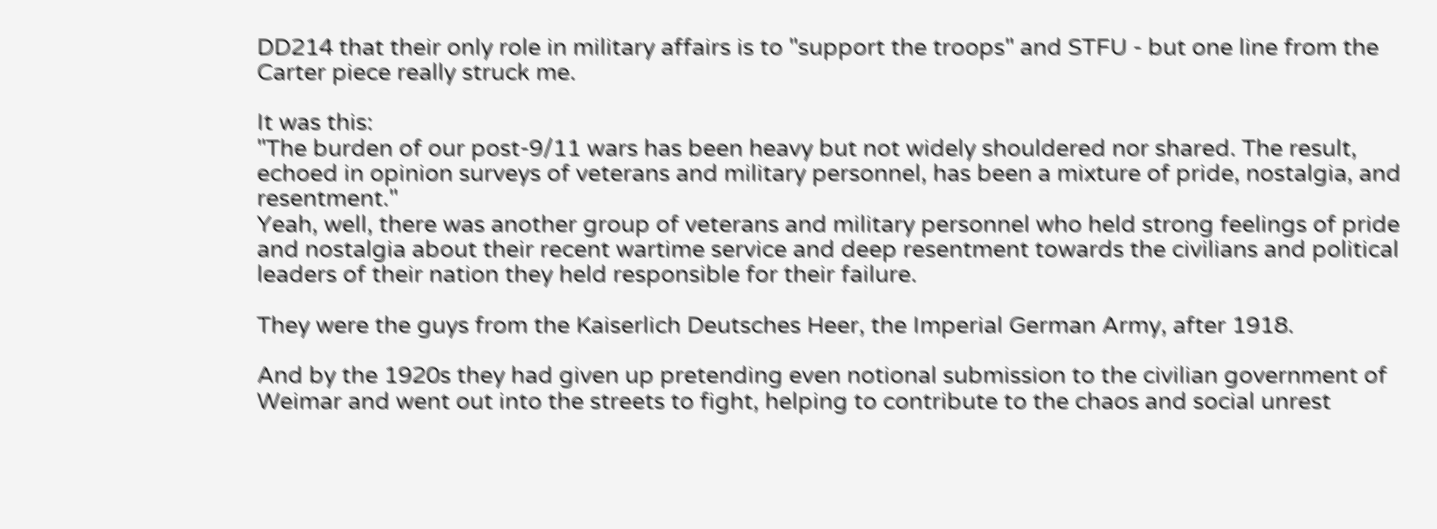DD214 that their only role in military affairs is to "support the troops" and STFU - but one line from the Carter piece really struck me.

It was this:
"The burden of our post-9/11 wars has been heavy but not widely shouldered nor shared. The result, echoed in opinion surveys of veterans and military personnel, has been a mixture of pride, nostalgia, and resentment."
Yeah, well, there was another group of veterans and military personnel who held strong feelings of pride and nostalgia about their recent wartime service and deep resentment towards the civilians and political leaders of their nation they held responsible for their failure.

They were the guys from the Kaiserlich Deutsches Heer, the Imperial German Army, after 1918.

And by the 1920s they had given up pretending even notional submission to the civilian government of Weimar and went out into the streets to fight, helping to contribute to the chaos and social unrest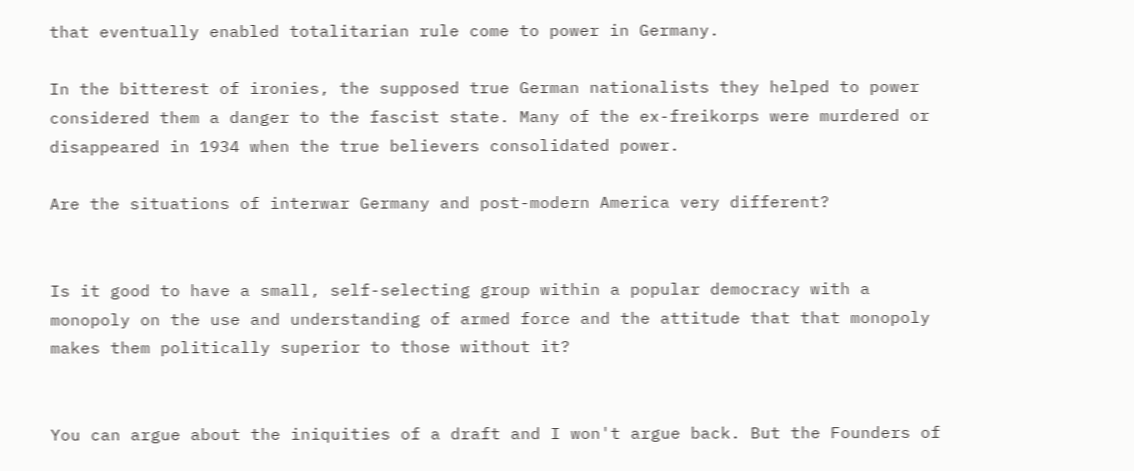that eventually enabled totalitarian rule come to power in Germany.

In the bitterest of ironies, the supposed true German nationalists they helped to power considered them a danger to the fascist state. Many of the ex-freikorps were murdered or disappeared in 1934 when the true believers consolidated power.

Are the situations of interwar Germany and post-modern America very different?


Is it good to have a small, self-selecting group within a popular democracy with a monopoly on the use and understanding of armed force and the attitude that that monopoly makes them politically superior to those without it?


You can argue about the iniquities of a draft and I won't argue back. But the Founders of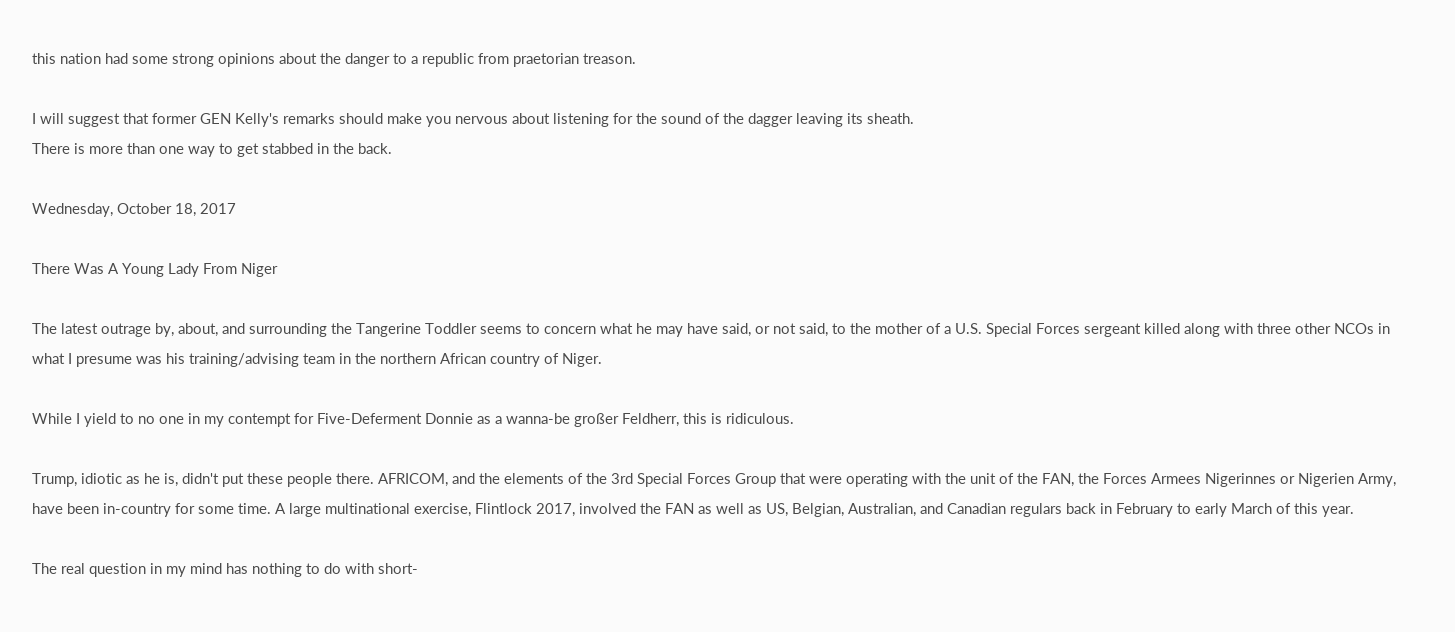this nation had some strong opinions about the danger to a republic from praetorian treason.

I will suggest that former GEN Kelly's remarks should make you nervous about listening for the sound of the dagger leaving its sheath.
There is more than one way to get stabbed in the back.

Wednesday, October 18, 2017

There Was A Young Lady From Niger

The latest outrage by, about, and surrounding the Tangerine Toddler seems to concern what he may have said, or not said, to the mother of a U.S. Special Forces sergeant killed along with three other NCOs in what I presume was his training/advising team in the northern African country of Niger.

While I yield to no one in my contempt for Five-Deferment Donnie as a wanna-be großer Feldherr, this is ridiculous.

Trump, idiotic as he is, didn't put these people there. AFRICOM, and the elements of the 3rd Special Forces Group that were operating with the unit of the FAN, the Forces Armees Nigerinnes or Nigerien Army, have been in-country for some time. A large multinational exercise, Flintlock 2017, involved the FAN as well as US, Belgian, Australian, and Canadian regulars back in February to early March of this year.

The real question in my mind has nothing to do with short-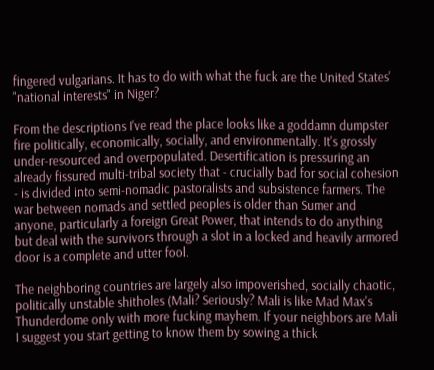fingered vulgarians. It has to do with what the fuck are the United States' "national interests" in Niger?

From the descriptions I've read the place looks like a goddamn dumpster fire politically, economically, socially, and environmentally. It's grossly under-resourced and overpopulated. Desertification is pressuring an already fissured multi-tribal society that - crucially bad for social cohesion - is divided into semi-nomadic pastoralists and subsistence farmers. The war between nomads and settled peoples is older than Sumer and anyone, particularly a foreign Great Power, that intends to do anything but deal with the survivors through a slot in a locked and heavily armored door is a complete and utter fool.

The neighboring countries are largely also impoverished, socially chaotic, politically unstable shitholes (Mali? Seriously? Mali is like Mad Max's Thunderdome only with more fucking mayhem. If your neighbors are Mali I suggest you start getting to know them by sowing a thick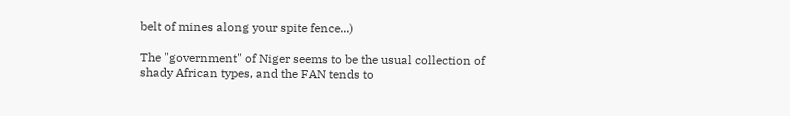belt of mines along your spite fence...)

The "government" of Niger seems to be the usual collection of shady African types, and the FAN tends to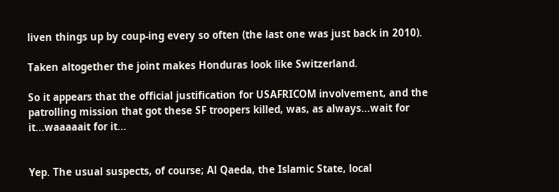liven things up by coup-ing every so often (the last one was just back in 2010).

Taken altogether the joint makes Honduras look like Switzerland.

So it appears that the official justification for USAFRICOM involvement, and the patrolling mission that got these SF troopers killed, was, as always...wait for it...waaaaait for it...


Yep. The usual suspects, of course; Al Qaeda, the Islamic State, local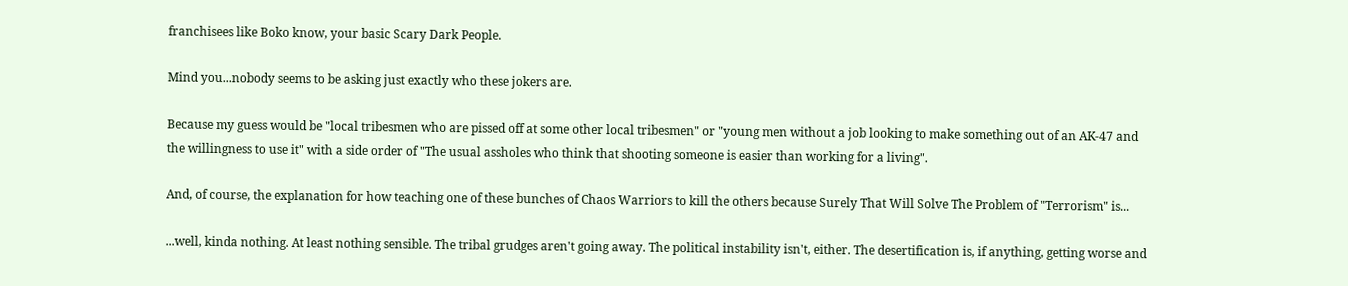franchisees like Boko know, your basic Scary Dark People.

Mind you...nobody seems to be asking just exactly who these jokers are.

Because my guess would be "local tribesmen who are pissed off at some other local tribesmen" or "young men without a job looking to make something out of an AK-47 and the willingness to use it" with a side order of "The usual assholes who think that shooting someone is easier than working for a living".

And, of course, the explanation for how teaching one of these bunches of Chaos Warriors to kill the others because Surely That Will Solve The Problem of "Terrorism" is...

...well, kinda nothing. At least nothing sensible. The tribal grudges aren't going away. The political instability isn't, either. The desertification is, if anything, getting worse and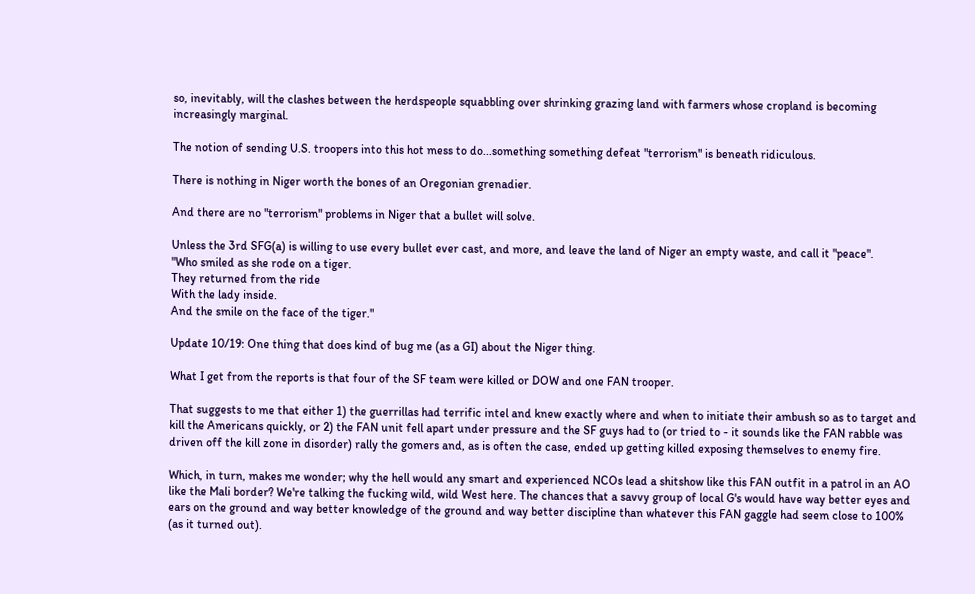so, inevitably, will the clashes between the herdspeople squabbling over shrinking grazing land with farmers whose cropland is becoming increasingly marginal.

The notion of sending U.S. troopers into this hot mess to do...something something defeat "terrorism" is beneath ridiculous.

There is nothing in Niger worth the bones of an Oregonian grenadier.

And there are no "terrorism" problems in Niger that a bullet will solve.

Unless the 3rd SFG(a) is willing to use every bullet ever cast, and more, and leave the land of Niger an empty waste, and call it "peace".
"Who smiled as she rode on a tiger.
They returned from the ride
With the lady inside.
And the smile on the face of the tiger."

Update 10/19: One thing that does kind of bug me (as a GI) about the Niger thing.

What I get from the reports is that four of the SF team were killed or DOW and one FAN trooper.

That suggests to me that either 1) the guerrillas had terrific intel and knew exactly where and when to initiate their ambush so as to target and kill the Americans quickly, or 2) the FAN unit fell apart under pressure and the SF guys had to (or tried to - it sounds like the FAN rabble was driven off the kill zone in disorder) rally the gomers and, as is often the case, ended up getting killed exposing themselves to enemy fire.

Which, in turn, makes me wonder; why the hell would any smart and experienced NCOs lead a shitshow like this FAN outfit in a patrol in an AO like the Mali border? We're talking the fucking wild, wild West here. The chances that a savvy group of local G's would have way better eyes and ears on the ground and way better knowledge of the ground and way better discipline than whatever this FAN gaggle had seem close to 100% (as it turned out).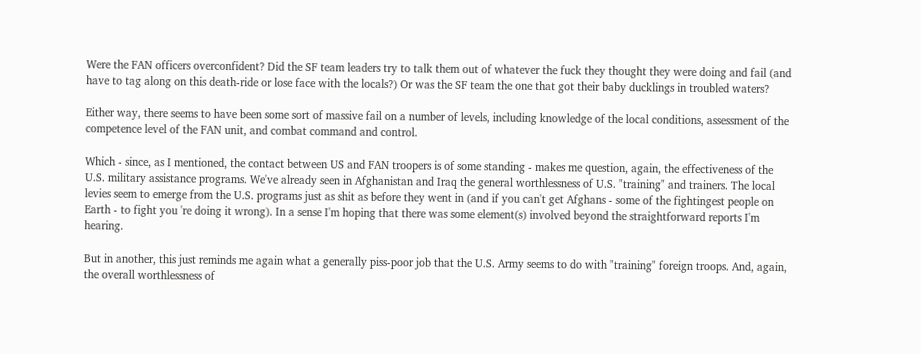Were the FAN officers overconfident? Did the SF team leaders try to talk them out of whatever the fuck they thought they were doing and fail (and have to tag along on this death-ride or lose face with the locals?) Or was the SF team the one that got their baby ducklings in troubled waters?

Either way, there seems to have been some sort of massive fail on a number of levels, including knowledge of the local conditions, assessment of the competence level of the FAN unit, and combat command and control.

Which - since, as I mentioned, the contact between US and FAN troopers is of some standing - makes me question, again, the effectiveness of the U.S. military assistance programs. We've already seen in Afghanistan and Iraq the general worthlessness of U.S. "training" and trainers. The local levies seem to emerge from the U.S. programs just as shit as before they went in (and if you can't get Afghans - some of the fightingest people on Earth - to fight you 're doing it wrong). In a sense I'm hoping that there was some element(s) involved beyond the straightforward reports I'm hearing.

But in another, this just reminds me again what a generally piss-poor job that the U.S. Army seems to do with "training" foreign troops. And, again, the overall worthlessness of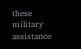these military assistance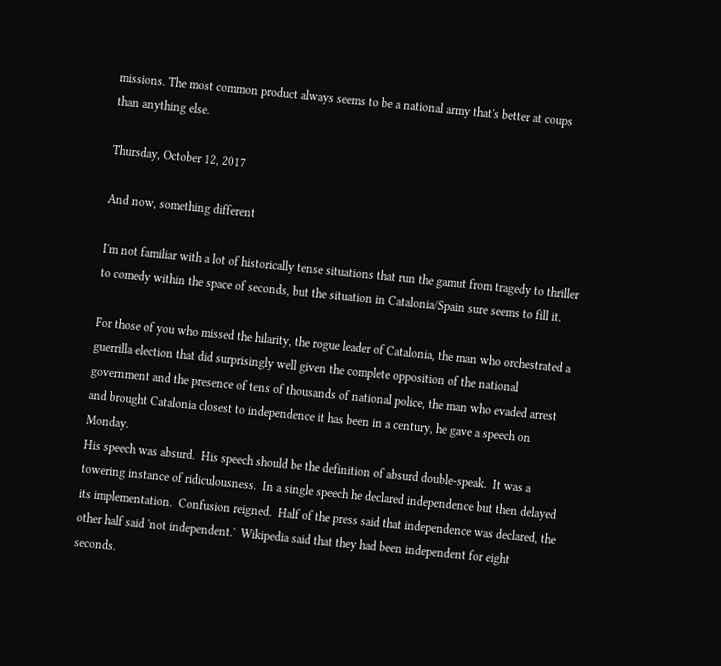missions. The most common product always seems to be a national army that's better at coups than anything else.

Thursday, October 12, 2017

And now, something different

I'm not familiar with a lot of historically tense situations that run the gamut from tragedy to thriller to comedy within the space of seconds, but the situation in Catalonia/Spain sure seems to fill it.

For those of you who missed the hilarity, the rogue leader of Catalonia, the man who orchestrated a guerrilla election that did surprisingly well given the complete opposition of the national government and the presence of tens of thousands of national police, the man who evaded arrest and brought Catalonia closest to independence it has been in a century, he gave a speech on Monday.
His speech was absurd.  His speech should be the definition of absurd double-speak.  It was a towering instance of ridiculousness.  In a single speech he declared independence but then delayed its implementation.  Confusion reigned.  Half of the press said that independence was declared, the other half said 'not independent.'  Wikipedia said that they had been independent for eight seconds.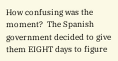How confusing was the moment?  The Spanish government decided to give them EIGHT days to figure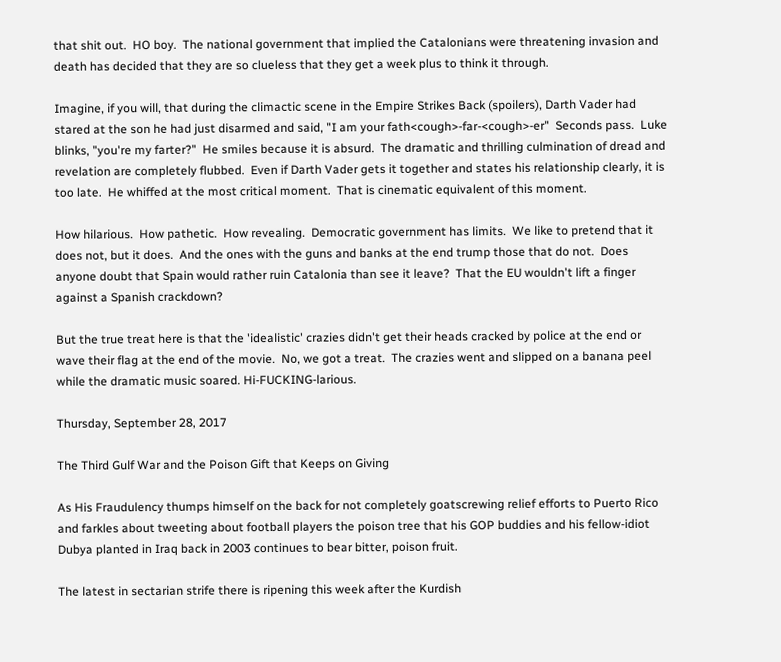that shit out.  HO boy.  The national government that implied the Catalonians were threatening invasion and death has decided that they are so clueless that they get a week plus to think it through.

Imagine, if you will, that during the climactic scene in the Empire Strikes Back (spoilers), Darth Vader had stared at the son he had just disarmed and said, "I am your fath<cough>-far-<cough>-er"  Seconds pass.  Luke blinks, "you're my farter?"  He smiles because it is absurd.  The dramatic and thrilling culmination of dread and revelation are completely flubbed.  Even if Darth Vader gets it together and states his relationship clearly, it is too late.  He whiffed at the most critical moment.  That is cinematic equivalent of this moment.

How hilarious.  How pathetic.  How revealing.  Democratic government has limits.  We like to pretend that it does not, but it does.  And the ones with the guns and banks at the end trump those that do not.  Does anyone doubt that Spain would rather ruin Catalonia than see it leave?  That the EU wouldn't lift a finger against a Spanish crackdown?

But the true treat here is that the 'idealistic' crazies didn't get their heads cracked by police at the end or wave their flag at the end of the movie.  No, we got a treat.  The crazies went and slipped on a banana peel while the dramatic music soared. Hi-FUCKING-larious.

Thursday, September 28, 2017

The Third Gulf War and the Poison Gift that Keeps on Giving

As His Fraudulency thumps himself on the back for not completely goatscrewing relief efforts to Puerto Rico and farkles about tweeting about football players the poison tree that his GOP buddies and his fellow-idiot Dubya planted in Iraq back in 2003 continues to bear bitter, poison fruit.

The latest in sectarian strife there is ripening this week after the Kurdish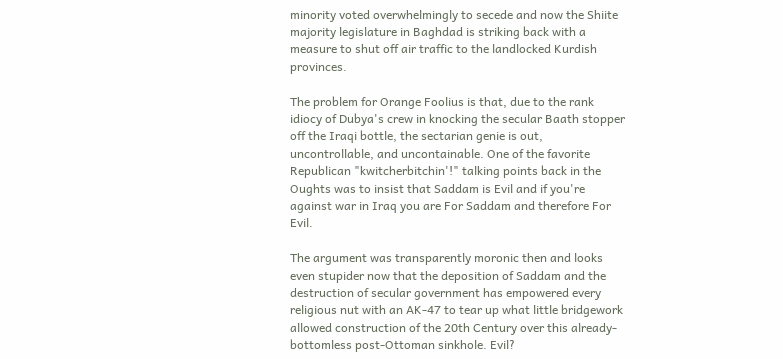minority voted overwhelmingly to secede and now the Shiite majority legislature in Baghdad is striking back with a measure to shut off air traffic to the landlocked Kurdish provinces.

The problem for Orange Foolius is that, due to the rank idiocy of Dubya's crew in knocking the secular Baath stopper off the Iraqi bottle, the sectarian genie is out, uncontrollable, and uncontainable. One of the favorite Republican "kwitcherbitchin'!" talking points back in the Oughts was to insist that Saddam is Evil and if you're against war in Iraq you are For Saddam and therefore For Evil.

The argument was transparently moronic then and looks even stupider now that the deposition of Saddam and the destruction of secular government has empowered every religious nut with an AK-47 to tear up what little bridgework allowed construction of the 20th Century over this already-bottomless post-Ottoman sinkhole. Evil?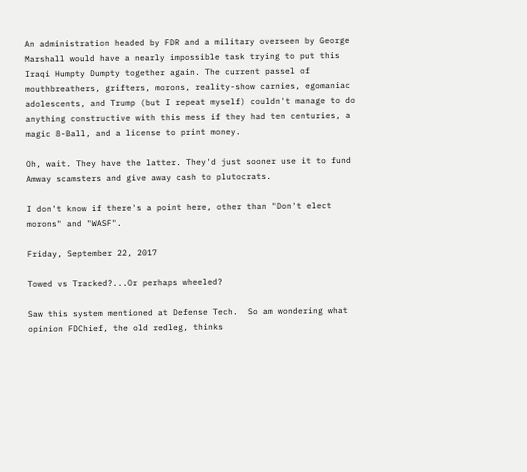An administration headed by FDR and a military overseen by George Marshall would have a nearly impossible task trying to put this Iraqi Humpty Dumpty together again. The current passel of mouthbreathers, grifters, morons, reality-show carnies, egomaniac adolescents, and Trump (but I repeat myself) couldn't manage to do anything constructive with this mess if they had ten centuries, a magic 8-Ball, and a license to print money.

Oh, wait. They have the latter. They'd just sooner use it to fund Amway scamsters and give away cash to plutocrats.

I don't know if there's a point here, other than "Don't elect morons" and "WASF".

Friday, September 22, 2017

Towed vs Tracked?...Or perhaps wheeled?

Saw this system mentioned at Defense Tech.  So am wondering what opinion FDChief, the old redleg, thinks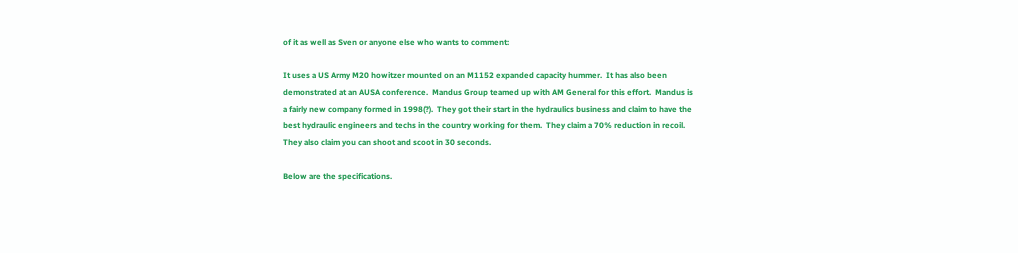of it as well as Sven or anyone else who wants to comment:

It uses a US Army M20 howitzer mounted on an M1152 expanded capacity hummer.  It has also been demonstrated at an AUSA conference.  Mandus Group teamed up with AM General for this effort.  Mandus is a fairly new company formed in 1998(?).  They got their start in the hydraulics business and claim to have the best hydraulic engineers and techs in the country working for them.  They claim a 70% reduction in recoil.  They also claim you can shoot and scoot in 30 seconds.

Below are the specifications.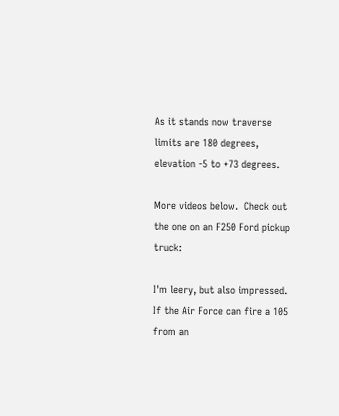As it stands now traverse limits are 180 degrees, elevation -5 to +73 degrees.

More videos below.  Check out the one on an F250 Ford pickup truck:

I'm leery, but also impressed.  If the Air Force can fire a 105 from an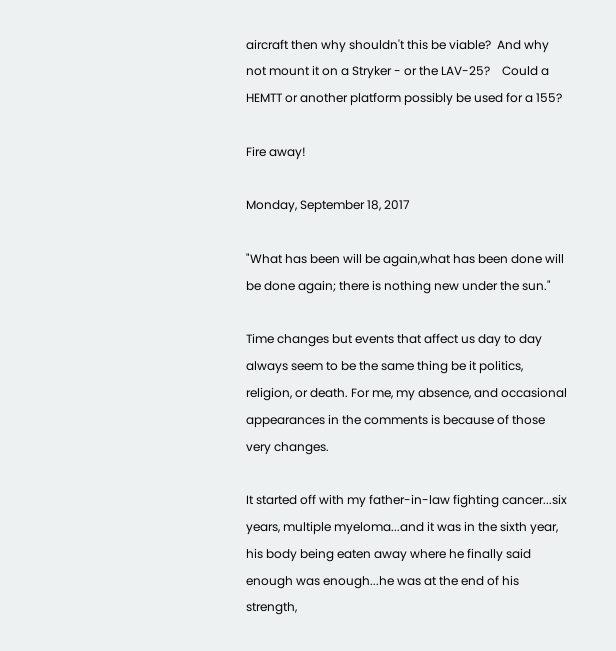aircraft then why shouldn't this be viable?  And why not mount it on a Stryker - or the LAV-25?    Could a HEMTT or another platform possibly be used for a 155?

Fire away!

Monday, September 18, 2017

"What has been will be again,what has been done will be done again; there is nothing new under the sun."

Time changes but events that affect us day to day always seem to be the same thing be it politics, religion, or death. For me, my absence, and occasional appearances in the comments is because of those very changes.

It started off with my father-in-law fighting cancer...six years, multiple myeloma...and it was in the sixth year, his body being eaten away where he finally said enough was enough...he was at the end of his strength,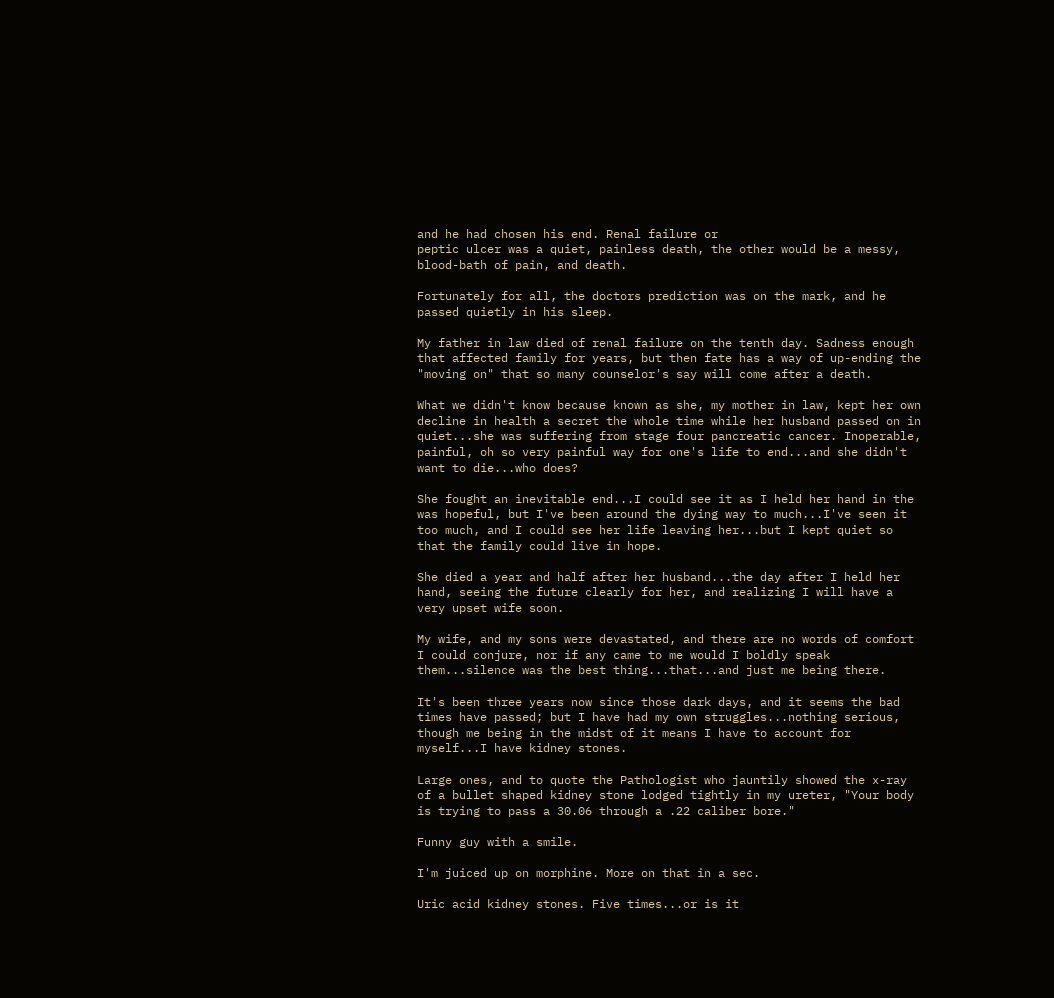and he had chosen his end. Renal failure or
peptic ulcer was a quiet, painless death, the other would be a messy, blood-bath of pain, and death.

Fortunately for all, the doctors prediction was on the mark, and he passed quietly in his sleep.

My father in law died of renal failure on the tenth day. Sadness enough that affected family for years, but then fate has a way of up-ending the "moving on" that so many counselor's say will come after a death.

What we didn't know because known as she, my mother in law, kept her own decline in health a secret the whole time while her husband passed on in quiet...she was suffering from stage four pancreatic cancer. Inoperable, painful, oh so very painful way for one's life to end...and she didn't want to die...who does?

She fought an inevitable end...I could see it as I held her hand in the was hopeful, but I've been around the dying way to much...I've seen it too much, and I could see her life leaving her...but I kept quiet so that the family could live in hope.

She died a year and half after her husband...the day after I held her hand, seeing the future clearly for her, and realizing I will have a very upset wife soon.

My wife, and my sons were devastated, and there are no words of comfort I could conjure, nor if any came to me would I boldly speak them...silence was the best thing...that...and just me being there.

It's been three years now since those dark days, and it seems the bad times have passed; but I have had my own struggles...nothing serious, though me being in the midst of it means I have to account for myself...I have kidney stones.

Large ones, and to quote the Pathologist who jauntily showed the x-ray of a bullet shaped kidney stone lodged tightly in my ureter, "Your body is trying to pass a 30.06 through a .22 caliber bore."

Funny guy with a smile.

I'm juiced up on morphine. More on that in a sec.

Uric acid kidney stones. Five times...or is it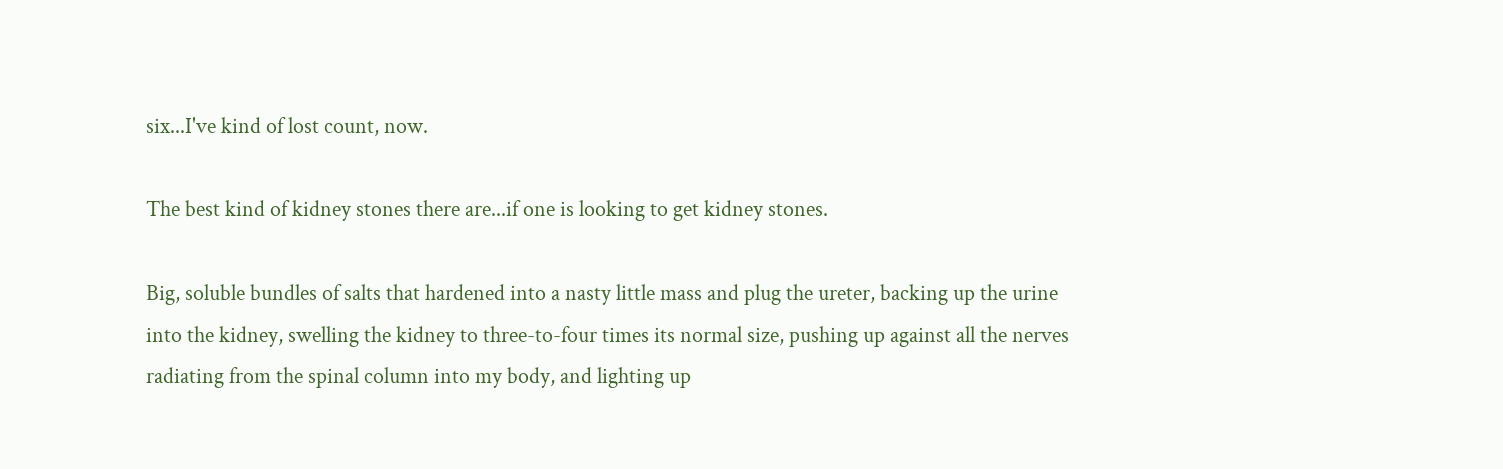six...I've kind of lost count, now.

The best kind of kidney stones there are...if one is looking to get kidney stones.

Big, soluble bundles of salts that hardened into a nasty little mass and plug the ureter, backing up the urine into the kidney, swelling the kidney to three-to-four times its normal size, pushing up against all the nerves radiating from the spinal column into my body, and lighting up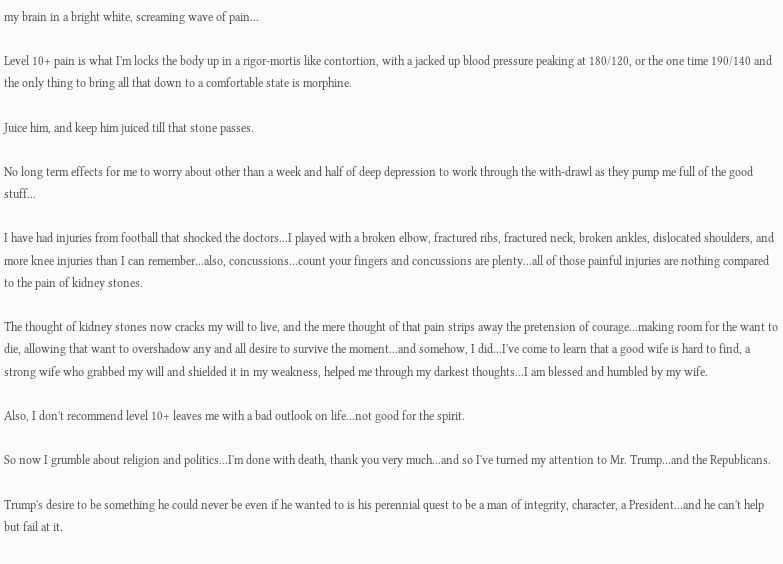my brain in a bright white, screaming wave of pain...

Level 10+ pain is what I'm locks the body up in a rigor-mortis like contortion, with a jacked up blood pressure peaking at 180/120, or the one time 190/140 and the only thing to bring all that down to a comfortable state is morphine.

Juice him, and keep him juiced till that stone passes.

No long term effects for me to worry about other than a week and half of deep depression to work through the with-drawl as they pump me full of the good stuff...

I have had injuries from football that shocked the doctors...I played with a broken elbow, fractured ribs, fractured neck, broken ankles, dislocated shoulders, and more knee injuries than I can remember...also, concussions...count your fingers and concussions are plenty...all of those painful injuries are nothing compared to the pain of kidney stones.

The thought of kidney stones now cracks my will to live, and the mere thought of that pain strips away the pretension of courage...making room for the want to die, allowing that want to overshadow any and all desire to survive the moment...and somehow, I did...I've come to learn that a good wife is hard to find, a strong wife who grabbed my will and shielded it in my weakness, helped me through my darkest thoughts...I am blessed and humbled by my wife.

Also, I don't recommend level 10+ leaves me with a bad outlook on life...not good for the spirit.

So now I grumble about religion and politics...I'm done with death, thank you very much...and so I've turned my attention to Mr. Trump...and the Republicans.

Trump's desire to be something he could never be even if he wanted to is his perennial quest to be a man of integrity, character, a President...and he can't help but fail at it.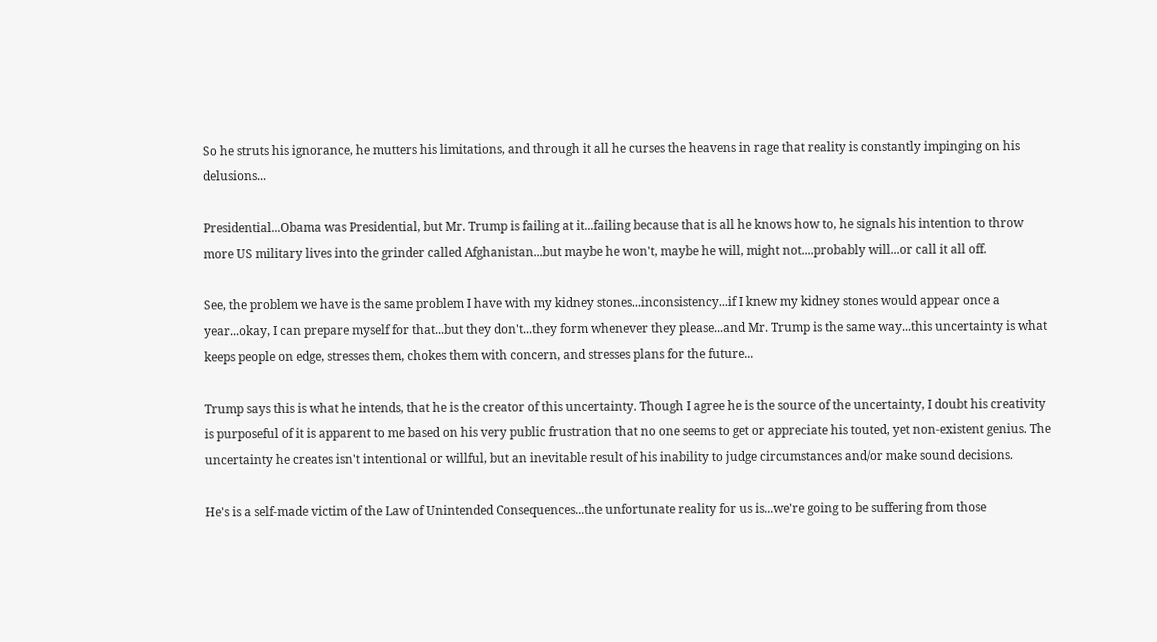So he struts his ignorance, he mutters his limitations, and through it all he curses the heavens in rage that reality is constantly impinging on his delusions...

Presidential...Obama was Presidential, but Mr. Trump is failing at it...failing because that is all he knows how to, he signals his intention to throw more US military lives into the grinder called Afghanistan...but maybe he won't, maybe he will, might not....probably will...or call it all off.

See, the problem we have is the same problem I have with my kidney stones...inconsistency...if I knew my kidney stones would appear once a year...okay, I can prepare myself for that...but they don't...they form whenever they please...and Mr. Trump is the same way...this uncertainty is what keeps people on edge, stresses them, chokes them with concern, and stresses plans for the future...

Trump says this is what he intends, that he is the creator of this uncertainty. Though I agree he is the source of the uncertainty, I doubt his creativity is purposeful of it is apparent to me based on his very public frustration that no one seems to get or appreciate his touted, yet non-existent genius. The uncertainty he creates isn't intentional or willful, but an inevitable result of his inability to judge circumstances and/or make sound decisions.

He's is a self-made victim of the Law of Unintended Consequences...the unfortunate reality for us is...we're going to be suffering from those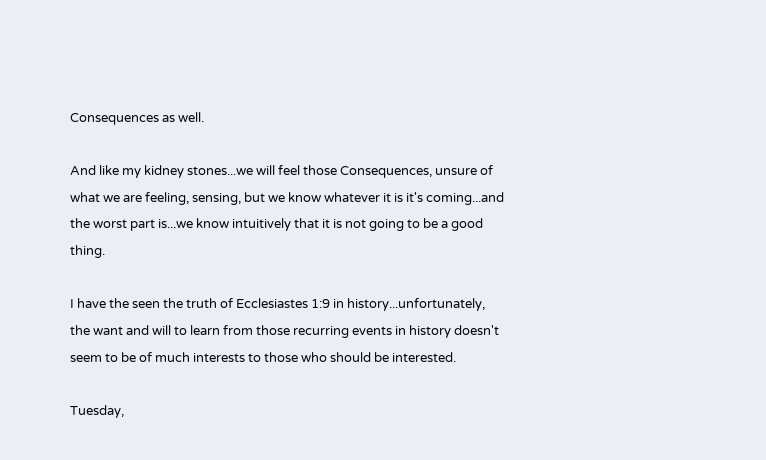Consequences as well.

And like my kidney stones...we will feel those Consequences, unsure of what we are feeling, sensing, but we know whatever it is it's coming...and the worst part is...we know intuitively that it is not going to be a good thing.

I have the seen the truth of Ecclesiastes 1:9 in history...unfortunately, the want and will to learn from those recurring events in history doesn't seem to be of much interests to those who should be interested.

Tuesday,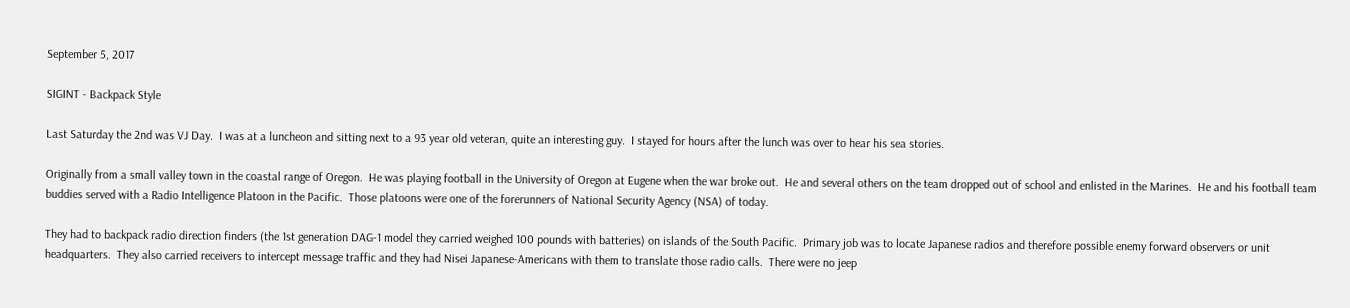September 5, 2017

SIGINT - Backpack Style

Last Saturday the 2nd was VJ Day.  I was at a luncheon and sitting next to a 93 year old veteran, quite an interesting guy.  I stayed for hours after the lunch was over to hear his sea stories.

Originally from a small valley town in the coastal range of Oregon.  He was playing football in the University of Oregon at Eugene when the war broke out.  He and several others on the team dropped out of school and enlisted in the Marines.  He and his football team buddies served with a Radio Intelligence Platoon in the Pacific.  Those platoons were one of the forerunners of National Security Agency (NSA) of today.

They had to backpack radio direction finders (the 1st generation DAG-1 model they carried weighed 100 pounds with batteries) on islands of the South Pacific.  Primary job was to locate Japanese radios and therefore possible enemy forward observers or unit headquarters.  They also carried receivers to intercept message traffic and they had Nisei Japanese-Americans with them to translate those radio calls.  There were no jeep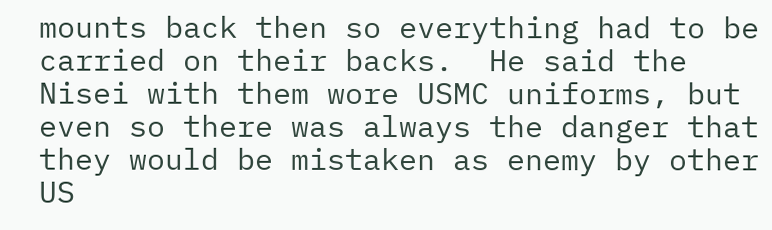mounts back then so everything had to be carried on their backs.  He said the Nisei with them wore USMC uniforms, but even so there was always the danger that they would be mistaken as enemy by other US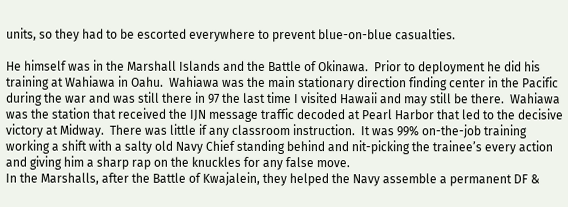units, so they had to be escorted everywhere to prevent blue-on-blue casualties.

He himself was in the Marshall Islands and the Battle of Okinawa.  Prior to deployment he did his training at Wahiawa in Oahu.  Wahiawa was the main stationary direction finding center in the Pacific during the war and was still there in 97 the last time I visited Hawaii and may still be there.  Wahiawa was the station that received the IJN message traffic decoded at Pearl Harbor that led to the decisive victory at Midway.  There was little if any classroom instruction.  It was 99% on-the-job training working a shift with a salty old Navy Chief standing behind and nit-picking the trainee’s every action and giving him a sharp rap on the knuckles for any false move.
In the Marshalls, after the Battle of Kwajalein, they helped the Navy assemble a permanent DF &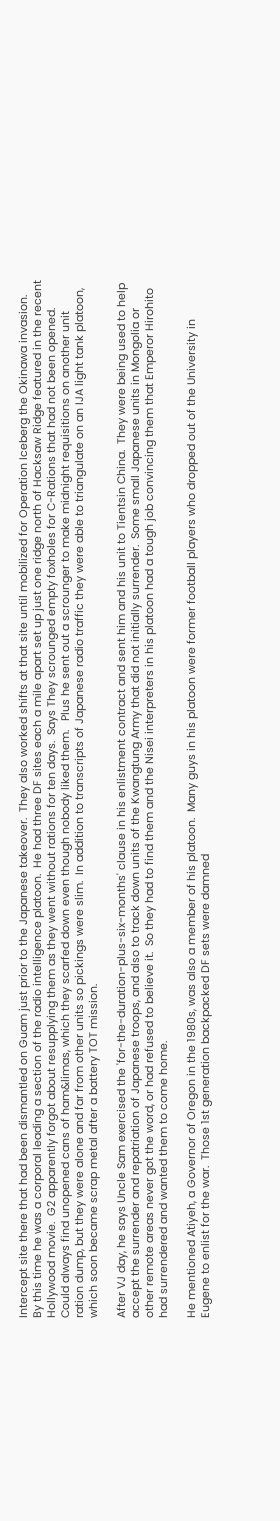Intercept site there that had been dismantled on Guam just prior to the Japanese takeover.  They also worked shifts at that site until mobilized for Operation Iceberg the Okinawa invasion.  By this time he was a corporal leading a section of the radio intelligence platoon.  He had three DF sites each a mile apart set up just one ridge north of Hacksaw Ridge featured in the recent Hollywood movie.  G2 apparently forgot about resupplying them as they went without rations for ten days.  Says They scrounged empty foxholes for C-Rations that had not been opened.  Could always find unopened cans of ham&limas, which they scarfed down even though nobody liked them.   Plus he sent out a scrounger to make midnight requisitions on another unit ration dump, but they were alone and far from other units so pickings were slim.  In addition to transcripts of Japanese radio traffic they were able to triangulate on an IJA light tank platoon, which soon became scrap metal after a battery TOT mission.

After VJ day, he says Uncle Sam exercised the 'for-the-duration-plus-six-months' clause in his enlistment contract and sent him and his unit to Tientsin China.  They were being used to help accept the surrender and repatriation of Japanese troops, and also to track down units of the Kwangtung Army that did not initially surrender.  Some small Japanese units in Mongolia or other remote areas never got the word, or had refused to believe it.  So they had to find them and the Nisei interpreters in his platoon had a tough job convincing them that Emperor Hirohito had surrendered and wanted them to come home.

He mentioned Atiyeh, a Governor of Oregon in the 1980s, was also a member of his platoon.  Many guys in his platoon were former football players who dropped out of the University in Eugene to enlist for the war.  Those 1st generation backpacked DF sets were damned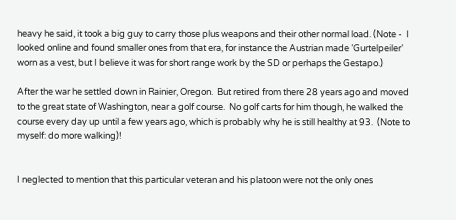heavy he said, it took a big guy to carry those plus weapons and their other normal load. (Note -  I looked online and found smaller ones from that era, for instance the Austrian made ’Gurtelpeiler’ worn as a vest, but I believe it was for short range work by the SD or perhaps the Gestapo.)

After the war he settled down in Rainier, Oregon.  But retired from there 28 years ago and moved to the great state of Washington, near a golf course.  No golf carts for him though, he walked the course every day up until a few years ago, which is probably why he is still healthy at 93.  (Note to myself: do more walking)!


I neglected to mention that this particular veteran and his platoon were not the only ones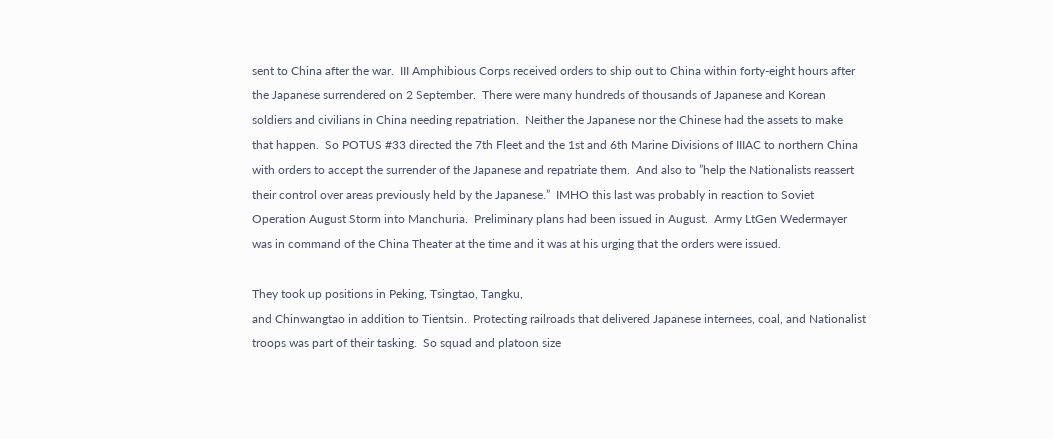sent to China after the war.  III Amphibious Corps received orders to ship out to China within forty-eight hours after the Japanese surrendered on 2 September.  There were many hundreds of thousands of Japanese and Korean soldiers and civilians in China needing repatriation.  Neither the Japanese nor the Chinese had the assets to make that happen.  So POTUS #33 directed the 7th Fleet and the 1st and 6th Marine Divisions of IIIAC to northern China with orders to accept the surrender of the Japanese and repatriate them.  And also to ”help the Nationalists reassert their control over areas previously held by the Japanese.”  IMHO this last was probably in reaction to Soviet Operation August Storm into Manchuria.  Preliminary plans had been issued in August.  Army LtGen Wedermayer was in command of the China Theater at the time and it was at his urging that the orders were issued.

They took up positions in Peking, Tsingtao, Tangku,
and Chinwangtao in addition to Tientsin.  Protecting railroads that delivered Japanese internees, coal, and Nationalist troops was part of their tasking.  So squad and platoon size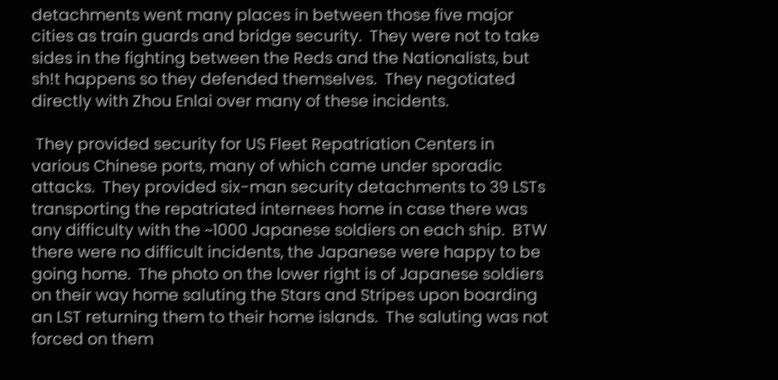detachments went many places in between those five major cities as train guards and bridge security.  They were not to take sides in the fighting between the Reds and the Nationalists, but sh!t happens so they defended themselves.  They negotiated directly with Zhou Enlai over many of these incidents.

 They provided security for US Fleet Repatriation Centers in various Chinese ports, many of which came under sporadic attacks.  They provided six-man security detachments to 39 LSTs transporting the repatriated internees home in case there was any difficulty with the ~1000 Japanese soldiers on each ship.  BTW there were no difficult incidents, the Japanese were happy to be going home.  The photo on the lower right is of Japanese soldiers on their way home saluting the Stars and Stripes upon boarding an LST returning them to their home islands.  The saluting was not forced on them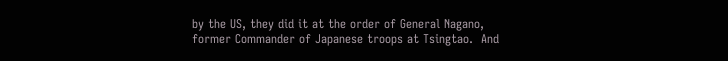by the US, they did it at the order of General Nagano, former Commander of Japanese troops at Tsingtao.  And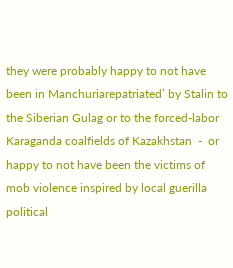they were probably happy to not have been in Manchuriarepatriated’ by Stalin to the Siberian Gulag or to the forced-labor Karaganda coalfields of Kazakhstan  -  or happy to not have been the victims of mob violence inspired by local guerilla political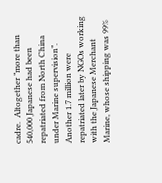cadre.  Altogether ”more than 540,000 Japanese had been repatriated from North China under Marine supervision”.  Another 1.7 million were repatriated later by NGOs working with the Japanese Merchant Marine, whose shipping was 99%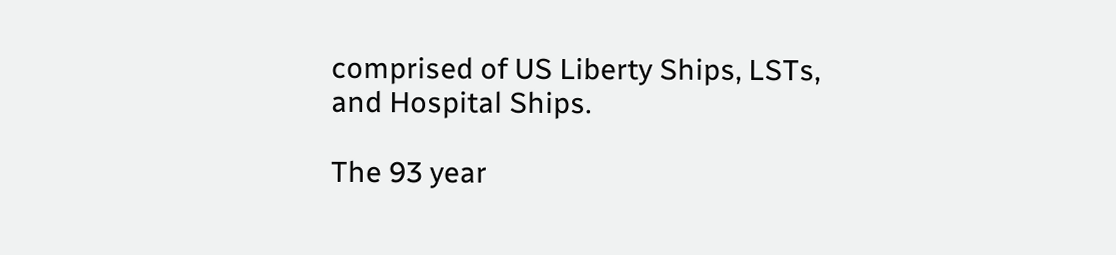comprised of US Liberty Ships, LSTs, and Hospital Ships.

The 93 year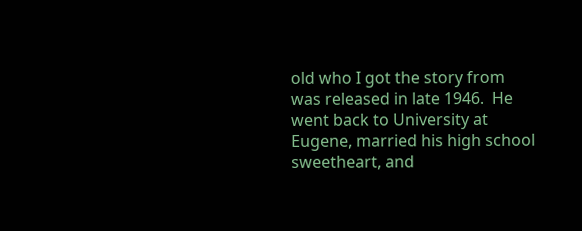old who I got the story from was released in late 1946.  He went back to University at Eugene, married his high school sweetheart, and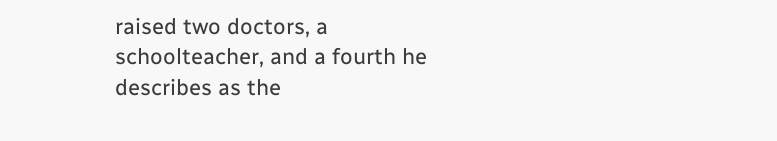raised two doctors, a schoolteacher, and a fourth he describes as the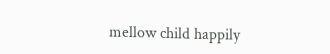mellow child happily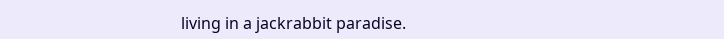living in a jackrabbit paradise.